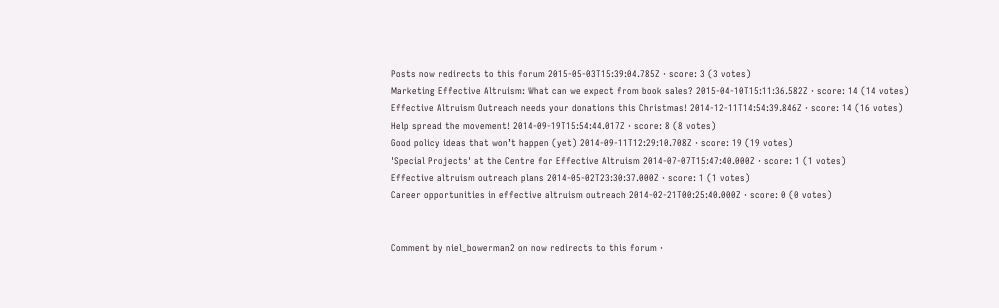Posts now redirects to this forum 2015-05-03T15:39:04.785Z · score: 3 (3 votes)
Marketing Effective Altruism: What can we expect from book sales? 2015-04-10T15:11:36.582Z · score: 14 (14 votes)
Effective Altruism Outreach needs your donations this Christmas! 2014-12-11T14:54:39.846Z · score: 14 (16 votes)
Help spread the movement! 2014-09-19T15:54:44.017Z · score: 8 (8 votes)
Good policy ideas that won’t happen (yet) 2014-09-11T12:29:10.708Z · score: 19 (19 votes)
'Special Projects' at the Centre for Effective Altruism 2014-07-07T15:47:40.000Z · score: 1 (1 votes)
Effective altruism outreach plans 2014-05-02T23:30:37.000Z · score: 1 (1 votes)
Career opportunities in effective altruism outreach 2014-02-21T00:25:40.000Z · score: 0 (0 votes)


Comment by niel_bowerman2 on now redirects to this forum ·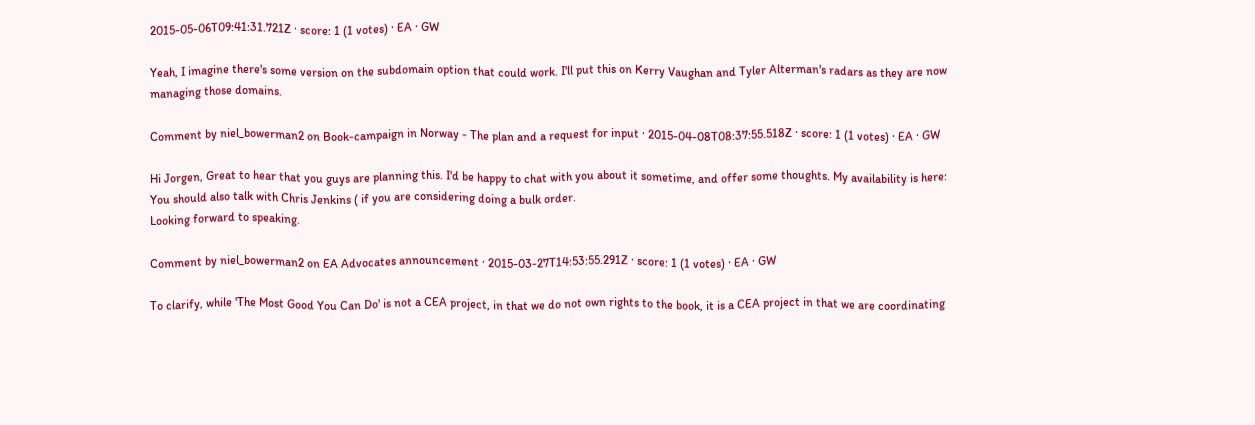2015-05-06T09:41:31.721Z · score: 1 (1 votes) · EA · GW

Yeah, I imagine there's some version on the subdomain option that could work. I'll put this on Kerry Vaughan and Tyler Alterman's radars as they are now managing those domains.

Comment by niel_bowerman2 on Book-campaign in Norway - The plan and a request for input · 2015-04-08T08:37:55.518Z · score: 1 (1 votes) · EA · GW

Hi Jorgen, Great to hear that you guys are planning this. I'd be happy to chat with you about it sometime, and offer some thoughts. My availability is here: You should also talk with Chris Jenkins ( if you are considering doing a bulk order.
Looking forward to speaking.

Comment by niel_bowerman2 on EA Advocates announcement · 2015-03-27T14:53:55.291Z · score: 1 (1 votes) · EA · GW

To clarify, while 'The Most Good You Can Do' is not a CEA project, in that we do not own rights to the book, it is a CEA project in that we are coordinating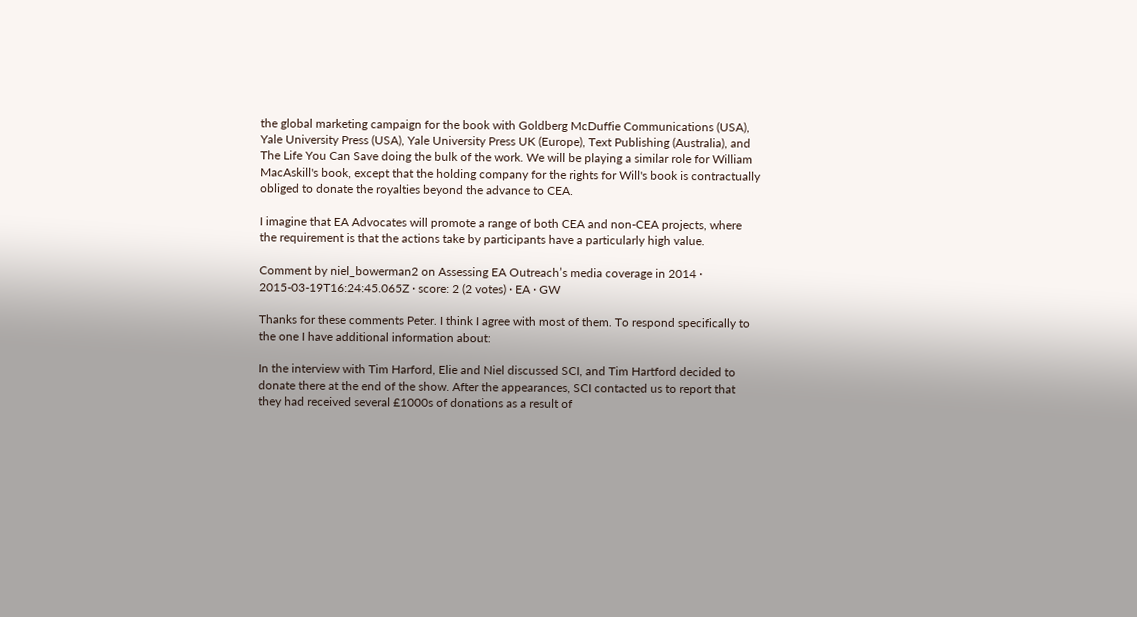the global marketing campaign for the book with Goldberg McDuffie Communications (USA), Yale University Press (USA), Yale University Press UK (Europe), Text Publishing (Australia), and The Life You Can Save doing the bulk of the work. We will be playing a similar role for William MacAskill's book, except that the holding company for the rights for Will's book is contractually obliged to donate the royalties beyond the advance to CEA.

I imagine that EA Advocates will promote a range of both CEA and non-CEA projects, where the requirement is that the actions take by participants have a particularly high value.

Comment by niel_bowerman2 on Assessing EA Outreach’s media coverage in 2014 · 2015-03-19T16:24:45.065Z · score: 2 (2 votes) · EA · GW

Thanks for these comments Peter. I think I agree with most of them. To respond specifically to the one I have additional information about:

In the interview with Tim Harford, Elie and Niel discussed SCI, and Tim Hartford decided to donate there at the end of the show. After the appearances, SCI contacted us to report that they had received several £1000s of donations as a result of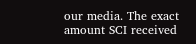our media. The exact amount SCI received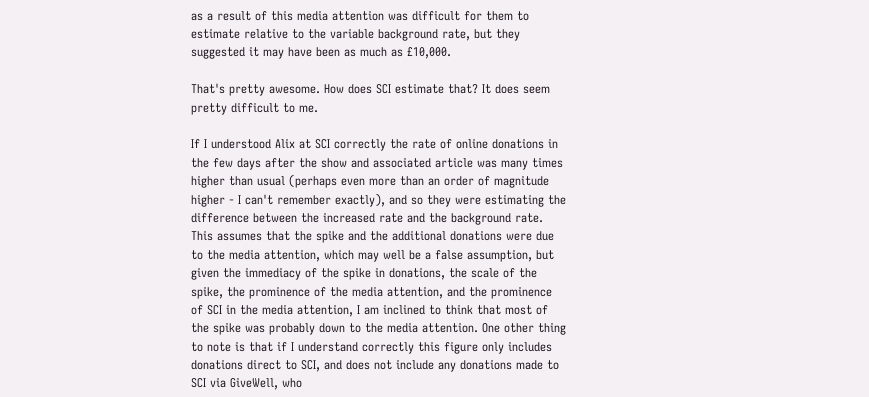as a result of this media attention was difficult for them to estimate relative to the variable background rate, but they suggested it may have been as much as £10,000.

That's pretty awesome. How does SCI estimate that? It does seem pretty difficult to me.

If I understood Alix at SCI correctly the rate of online donations in the few days after the show and associated article was many times higher than usual (perhaps even more than an order of magnitude higher - I can't remember exactly), and so they were estimating the difference between the increased rate and the background rate. This assumes that the spike and the additional donations were due to the media attention, which may well be a false assumption, but given the immediacy of the spike in donations, the scale of the spike, the prominence of the media attention, and the prominence of SCI in the media attention, I am inclined to think that most of the spike was probably down to the media attention. One other thing to note is that if I understand correctly this figure only includes donations direct to SCI, and does not include any donations made to SCI via GiveWell, who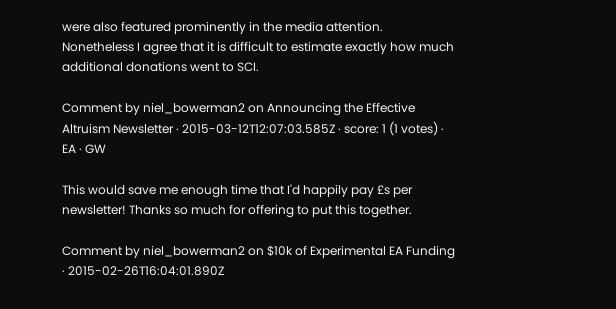were also featured prominently in the media attention. Nonetheless I agree that it is difficult to estimate exactly how much additional donations went to SCI.

Comment by niel_bowerman2 on Announcing the Effective Altruism Newsletter · 2015-03-12T12:07:03.585Z · score: 1 (1 votes) · EA · GW

This would save me enough time that I'd happily pay £s per newsletter! Thanks so much for offering to put this together.

Comment by niel_bowerman2 on $10k of Experimental EA Funding · 2015-02-26T16:04:01.890Z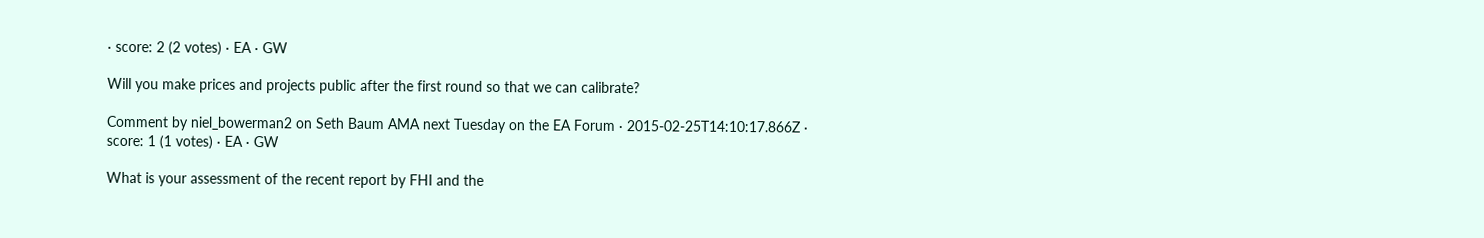· score: 2 (2 votes) · EA · GW

Will you make prices and projects public after the first round so that we can calibrate?

Comment by niel_bowerman2 on Seth Baum AMA next Tuesday on the EA Forum · 2015-02-25T14:10:17.866Z · score: 1 (1 votes) · EA · GW

What is your assessment of the recent report by FHI and the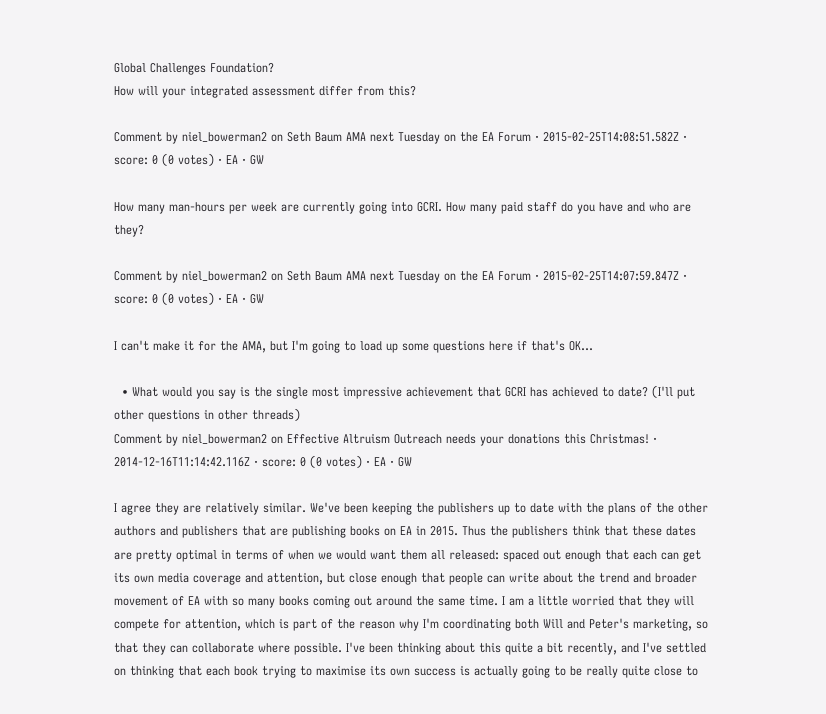Global Challenges Foundation?
How will your integrated assessment differ from this?

Comment by niel_bowerman2 on Seth Baum AMA next Tuesday on the EA Forum · 2015-02-25T14:08:51.582Z · score: 0 (0 votes) · EA · GW

How many man-hours per week are currently going into GCRI. How many paid staff do you have and who are they?

Comment by niel_bowerman2 on Seth Baum AMA next Tuesday on the EA Forum · 2015-02-25T14:07:59.847Z · score: 0 (0 votes) · EA · GW

I can't make it for the AMA, but I'm going to load up some questions here if that's OK...

  • What would you say is the single most impressive achievement that GCRI has achieved to date? (I'll put other questions in other threads)
Comment by niel_bowerman2 on Effective Altruism Outreach needs your donations this Christmas! · 2014-12-16T11:14:42.116Z · score: 0 (0 votes) · EA · GW

I agree they are relatively similar. We've been keeping the publishers up to date with the plans of the other authors and publishers that are publishing books on EA in 2015. Thus the publishers think that these dates are pretty optimal in terms of when we would want them all released: spaced out enough that each can get its own media coverage and attention, but close enough that people can write about the trend and broader movement of EA with so many books coming out around the same time. I am a little worried that they will compete for attention, which is part of the reason why I'm coordinating both Will and Peter's marketing, so that they can collaborate where possible. I've been thinking about this quite a bit recently, and I've settled on thinking that each book trying to maximise its own success is actually going to be really quite close to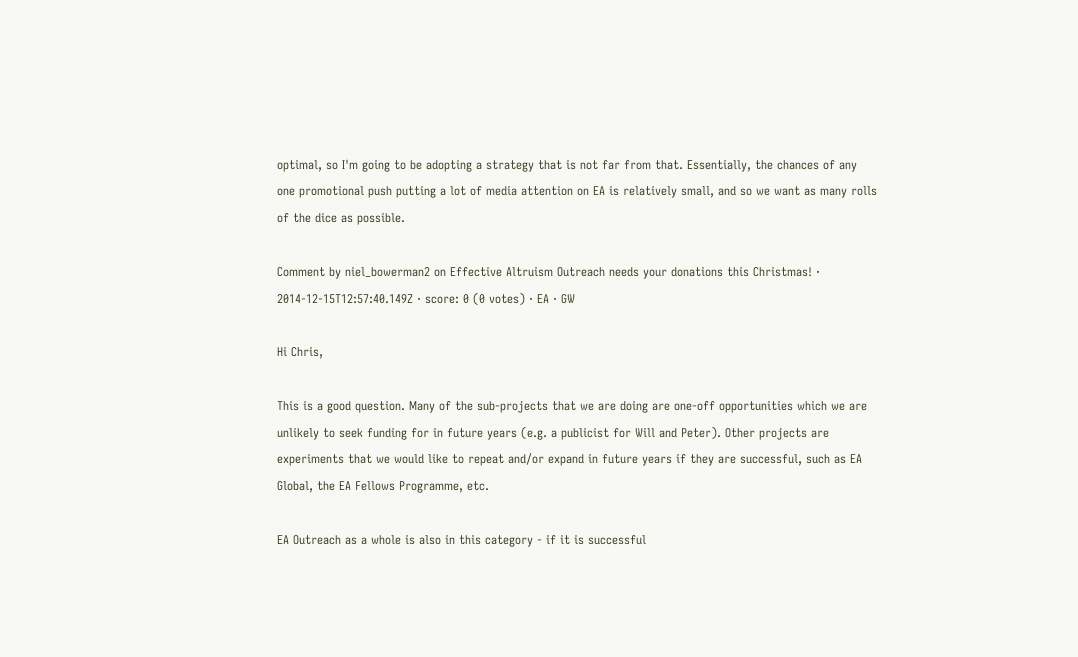optimal, so I'm going to be adopting a strategy that is not far from that. Essentially, the chances of any one promotional push putting a lot of media attention on EA is relatively small, and so we want as many rolls of the dice as possible.

Comment by niel_bowerman2 on Effective Altruism Outreach needs your donations this Christmas! · 2014-12-15T12:57:40.149Z · score: 0 (0 votes) · EA · GW

Hi Chris,

This is a good question. Many of the sub-projects that we are doing are one-off opportunities which we are unlikely to seek funding for in future years (e.g. a publicist for Will and Peter). Other projects are experiments that we would like to repeat and/or expand in future years if they are successful, such as EA Global, the EA Fellows Programme, etc.

EA Outreach as a whole is also in this category - if it is successful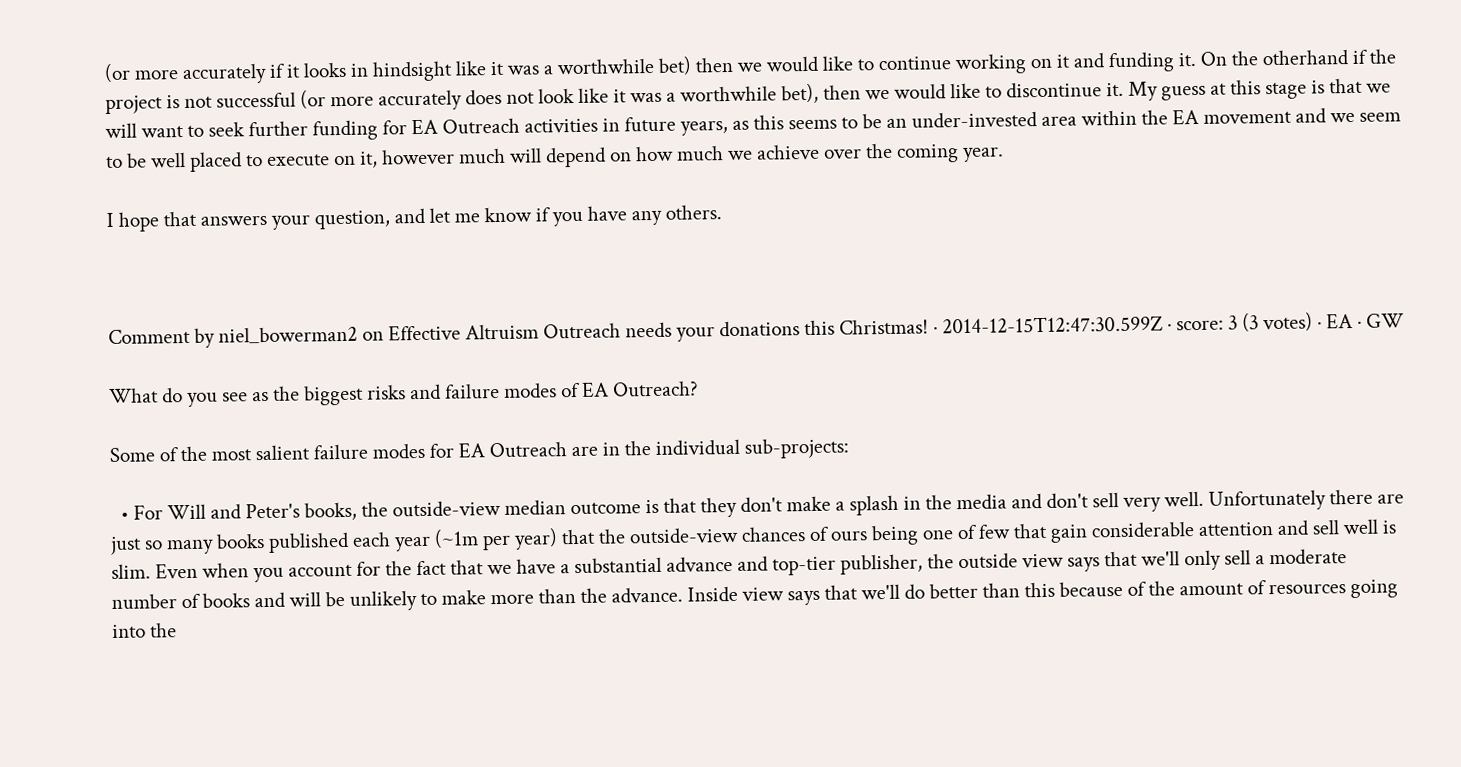(or more accurately if it looks in hindsight like it was a worthwhile bet) then we would like to continue working on it and funding it. On the otherhand if the project is not successful (or more accurately does not look like it was a worthwhile bet), then we would like to discontinue it. My guess at this stage is that we will want to seek further funding for EA Outreach activities in future years, as this seems to be an under-invested area within the EA movement and we seem to be well placed to execute on it, however much will depend on how much we achieve over the coming year.

I hope that answers your question, and let me know if you have any others.



Comment by niel_bowerman2 on Effective Altruism Outreach needs your donations this Christmas! · 2014-12-15T12:47:30.599Z · score: 3 (3 votes) · EA · GW

What do you see as the biggest risks and failure modes of EA Outreach?

Some of the most salient failure modes for EA Outreach are in the individual sub-projects:

  • For Will and Peter's books, the outside-view median outcome is that they don't make a splash in the media and don't sell very well. Unfortunately there are just so many books published each year (~1m per year) that the outside-view chances of ours being one of few that gain considerable attention and sell well is slim. Even when you account for the fact that we have a substantial advance and top-tier publisher, the outside view says that we'll only sell a moderate number of books and will be unlikely to make more than the advance. Inside view says that we'll do better than this because of the amount of resources going into the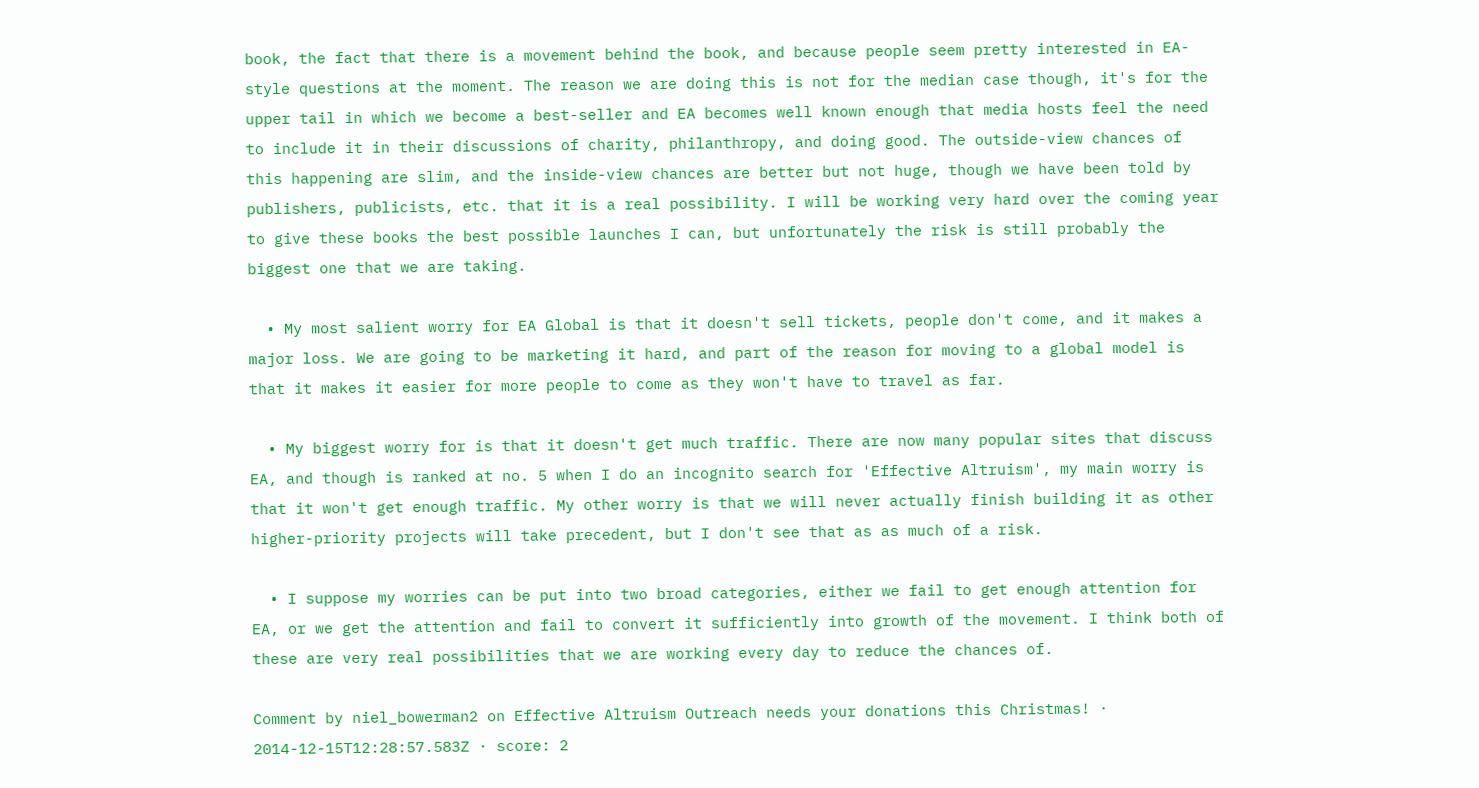book, the fact that there is a movement behind the book, and because people seem pretty interested in EA-style questions at the moment. The reason we are doing this is not for the median case though, it's for the upper tail in which we become a best-seller and EA becomes well known enough that media hosts feel the need to include it in their discussions of charity, philanthropy, and doing good. The outside-view chances of this happening are slim, and the inside-view chances are better but not huge, though we have been told by publishers, publicists, etc. that it is a real possibility. I will be working very hard over the coming year to give these books the best possible launches I can, but unfortunately the risk is still probably the biggest one that we are taking.

  • My most salient worry for EA Global is that it doesn't sell tickets, people don't come, and it makes a major loss. We are going to be marketing it hard, and part of the reason for moving to a global model is that it makes it easier for more people to come as they won't have to travel as far.

  • My biggest worry for is that it doesn't get much traffic. There are now many popular sites that discuss EA, and though is ranked at no. 5 when I do an incognito search for 'Effective Altruism', my main worry is that it won't get enough traffic. My other worry is that we will never actually finish building it as other higher-priority projects will take precedent, but I don't see that as as much of a risk.

  • I suppose my worries can be put into two broad categories, either we fail to get enough attention for EA, or we get the attention and fail to convert it sufficiently into growth of the movement. I think both of these are very real possibilities that we are working every day to reduce the chances of.

Comment by niel_bowerman2 on Effective Altruism Outreach needs your donations this Christmas! · 2014-12-15T12:28:57.583Z · score: 2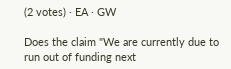(2 votes) · EA · GW

Does the claim "We are currently due to run out of funding next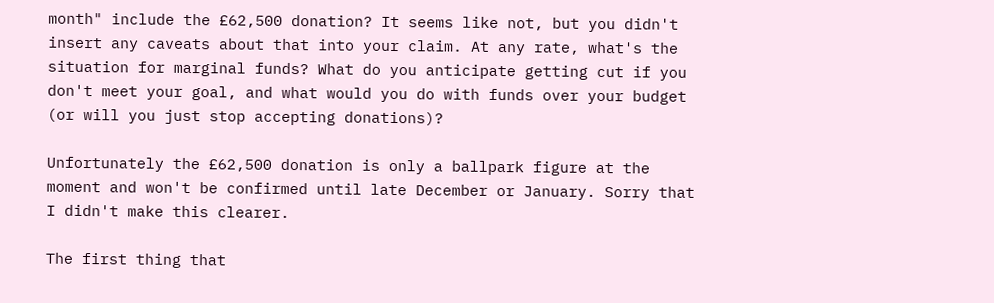month" include the £62,500 donation? It seems like not, but you didn't insert any caveats about that into your claim. At any rate, what's the situation for marginal funds? What do you anticipate getting cut if you don't meet your goal, and what would you do with funds over your budget (or will you just stop accepting donations)?

Unfortunately the £62,500 donation is only a ballpark figure at the moment and won't be confirmed until late December or January. Sorry that I didn't make this clearer.

The first thing that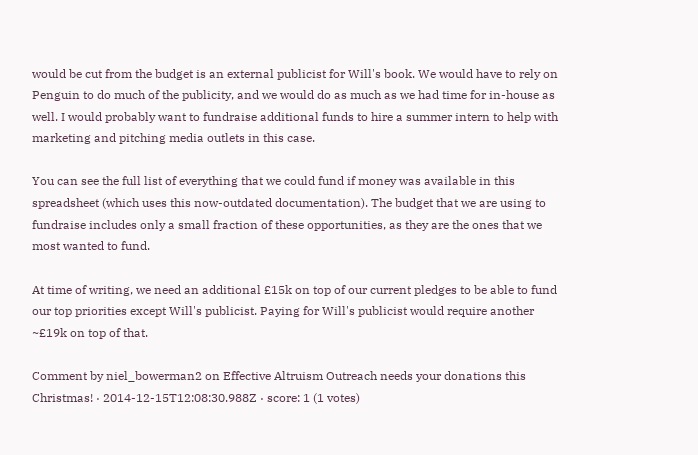would be cut from the budget is an external publicist for Will's book. We would have to rely on Penguin to do much of the publicity, and we would do as much as we had time for in-house as well. I would probably want to fundraise additional funds to hire a summer intern to help with marketing and pitching media outlets in this case.

You can see the full list of everything that we could fund if money was available in this spreadsheet (which uses this now-outdated documentation). The budget that we are using to fundraise includes only a small fraction of these opportunities, as they are the ones that we most wanted to fund.

At time of writing, we need an additional £15k on top of our current pledges to be able to fund our top priorities except Will's publicist. Paying for Will's publicist would require another ~£19k on top of that.

Comment by niel_bowerman2 on Effective Altruism Outreach needs your donations this Christmas! · 2014-12-15T12:08:30.988Z · score: 1 (1 votes)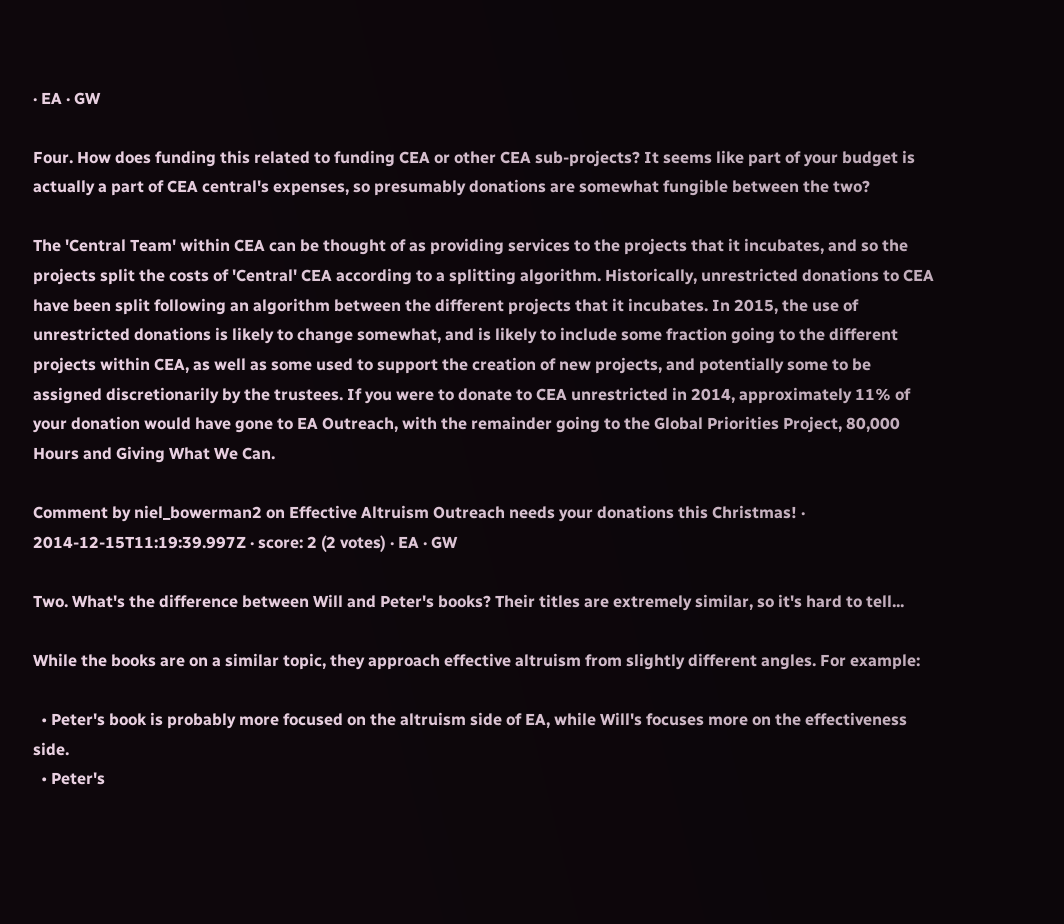· EA · GW

Four. How does funding this related to funding CEA or other CEA sub-projects? It seems like part of your budget is actually a part of CEA central's expenses, so presumably donations are somewhat fungible between the two?

The 'Central Team' within CEA can be thought of as providing services to the projects that it incubates, and so the projects split the costs of 'Central' CEA according to a splitting algorithm. Historically, unrestricted donations to CEA have been split following an algorithm between the different projects that it incubates. In 2015, the use of unrestricted donations is likely to change somewhat, and is likely to include some fraction going to the different projects within CEA, as well as some used to support the creation of new projects, and potentially some to be assigned discretionarily by the trustees. If you were to donate to CEA unrestricted in 2014, approximately 11% of your donation would have gone to EA Outreach, with the remainder going to the Global Priorities Project, 80,000 Hours and Giving What We Can.

Comment by niel_bowerman2 on Effective Altruism Outreach needs your donations this Christmas! · 2014-12-15T11:19:39.997Z · score: 2 (2 votes) · EA · GW

Two. What's the difference between Will and Peter's books? Their titles are extremely similar, so it's hard to tell...

While the books are on a similar topic, they approach effective altruism from slightly different angles. For example:

  • Peter's book is probably more focused on the altruism side of EA, while Will's focuses more on the effectiveness side.
  • Peter's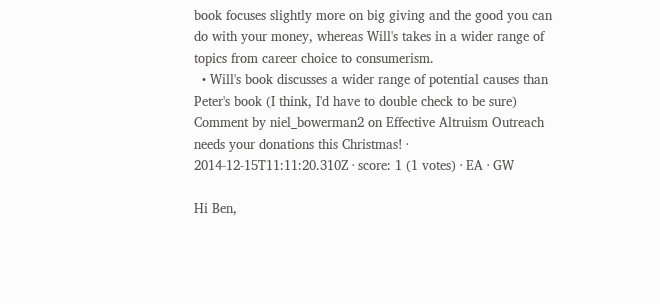book focuses slightly more on big giving and the good you can do with your money, whereas Will's takes in a wider range of topics from career choice to consumerism.
  • Will's book discusses a wider range of potential causes than Peter's book (I think, I'd have to double check to be sure)
Comment by niel_bowerman2 on Effective Altruism Outreach needs your donations this Christmas! · 2014-12-15T11:11:20.310Z · score: 1 (1 votes) · EA · GW

Hi Ben,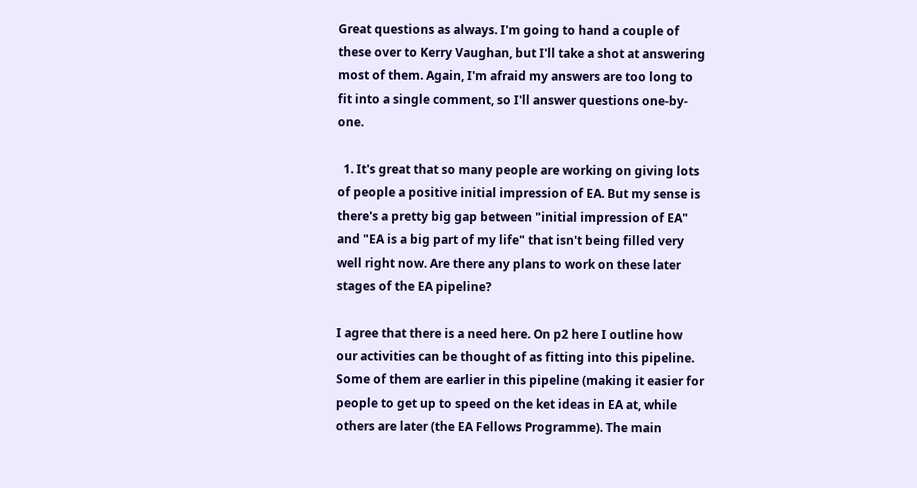Great questions as always. I'm going to hand a couple of these over to Kerry Vaughan, but I'll take a shot at answering most of them. Again, I'm afraid my answers are too long to fit into a single comment, so I'll answer questions one-by-one.

  1. It's great that so many people are working on giving lots of people a positive initial impression of EA. But my sense is there's a pretty big gap between "initial impression of EA" and "EA is a big part of my life" that isn't being filled very well right now. Are there any plans to work on these later stages of the EA pipeline?

I agree that there is a need here. On p2 here I outline how our activities can be thought of as fitting into this pipeline. Some of them are earlier in this pipeline (making it easier for people to get up to speed on the ket ideas in EA at, while others are later (the EA Fellows Programme). The main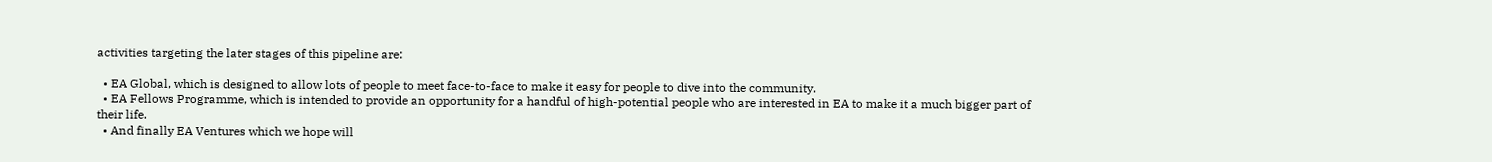activities targeting the later stages of this pipeline are:

  • EA Global, which is designed to allow lots of people to meet face-to-face to make it easy for people to dive into the community.
  • EA Fellows Programme, which is intended to provide an opportunity for a handful of high-potential people who are interested in EA to make it a much bigger part of their life.
  • And finally EA Ventures which we hope will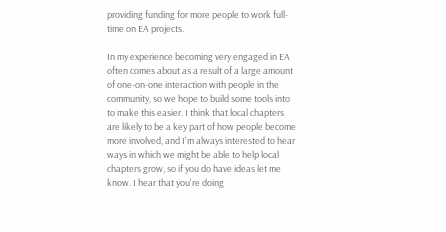providing funding for more people to work full-time on EA projects.

In my experience becoming very engaged in EA often comes about as a result of a large amount of one-on-one interaction with people in the community, so we hope to build some tools into to make this easier. I think that local chapters are likely to be a key part of how people become more involved, and I'm always interested to hear ways in which we might be able to help local chapters grow, so if you do have ideas let me know. I hear that you're doing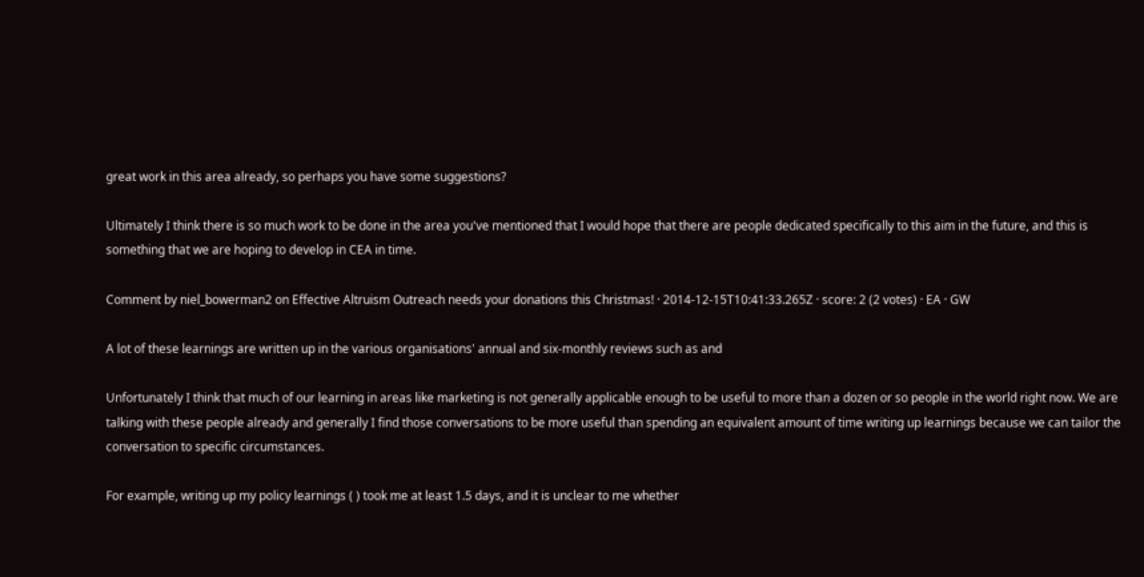great work in this area already, so perhaps you have some suggestions?

Ultimately I think there is so much work to be done in the area you've mentioned that I would hope that there are people dedicated specifically to this aim in the future, and this is something that we are hoping to develop in CEA in time.

Comment by niel_bowerman2 on Effective Altruism Outreach needs your donations this Christmas! · 2014-12-15T10:41:33.265Z · score: 2 (2 votes) · EA · GW

A lot of these learnings are written up in the various organisations' annual and six-monthly reviews such as and

Unfortunately I think that much of our learning in areas like marketing is not generally applicable enough to be useful to more than a dozen or so people in the world right now. We are talking with these people already and generally I find those conversations to be more useful than spending an equivalent amount of time writing up learnings because we can tailor the conversation to specific circumstances.

For example, writing up my policy learnings ( ) took me at least 1.5 days, and it is unclear to me whether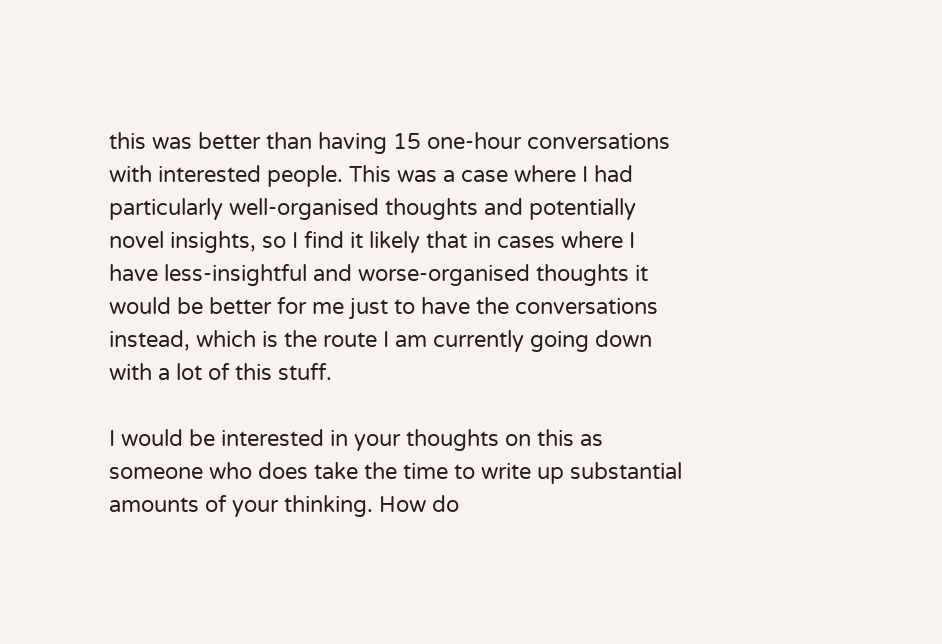this was better than having 15 one-hour conversations with interested people. This was a case where I had particularly well-organised thoughts and potentially novel insights, so I find it likely that in cases where I have less-insightful and worse-organised thoughts it would be better for me just to have the conversations instead, which is the route I am currently going down with a lot of this stuff.

I would be interested in your thoughts on this as someone who does take the time to write up substantial amounts of your thinking. How do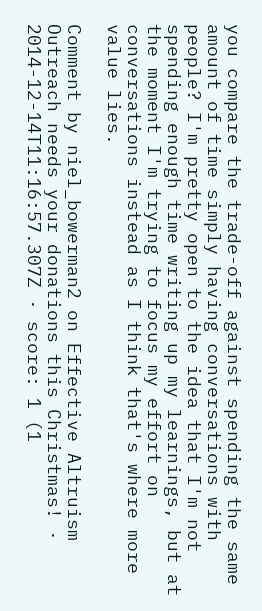you compare the trade-off against spending the same amount of time simply having conversations with people? I'm pretty open to the idea that I'm not spending enough time writing up my learnings, but at the moment I'm trying to focus my effort on conversations instead as I think that's where more value lies.

Comment by niel_bowerman2 on Effective Altruism Outreach needs your donations this Christmas! · 2014-12-14T11:16:57.307Z · score: 1 (1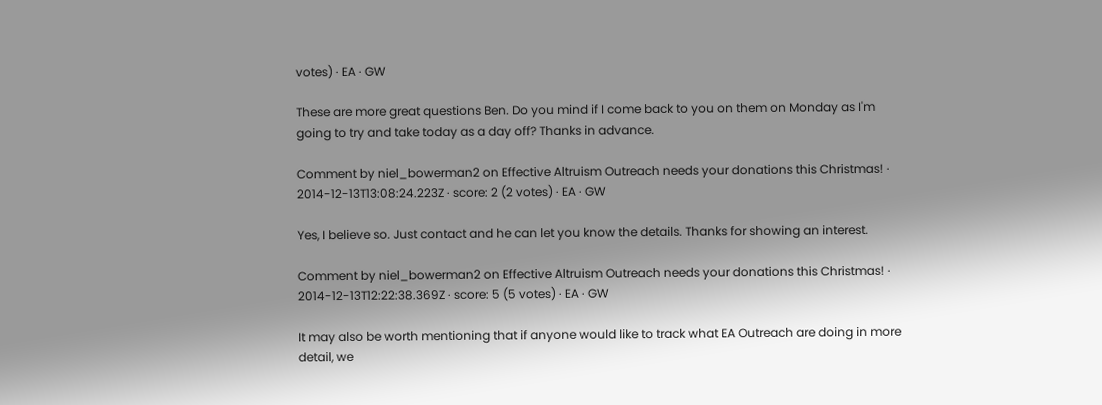votes) · EA · GW

These are more great questions Ben. Do you mind if I come back to you on them on Monday as I'm going to try and take today as a day off? Thanks in advance.

Comment by niel_bowerman2 on Effective Altruism Outreach needs your donations this Christmas! · 2014-12-13T13:08:24.223Z · score: 2 (2 votes) · EA · GW

Yes, I believe so. Just contact and he can let you know the details. Thanks for showing an interest.

Comment by niel_bowerman2 on Effective Altruism Outreach needs your donations this Christmas! · 2014-12-13T12:22:38.369Z · score: 5 (5 votes) · EA · GW

It may also be worth mentioning that if anyone would like to track what EA Outreach are doing in more detail, we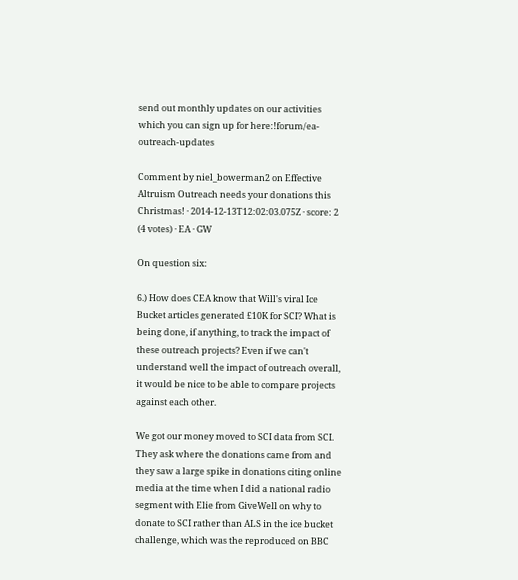send out monthly updates on our activities which you can sign up for here:!forum/ea-outreach-updates

Comment by niel_bowerman2 on Effective Altruism Outreach needs your donations this Christmas! · 2014-12-13T12:02:03.075Z · score: 2 (4 votes) · EA · GW

On question six:

6.) How does CEA know that Will's viral Ice Bucket articles generated £10K for SCI? What is being done, if anything, to track the impact of these outreach projects? Even if we can't understand well the impact of outreach overall, it would be nice to be able to compare projects against each other.

We got our money moved to SCI data from SCI. They ask where the donations came from and they saw a large spike in donations citing online media at the time when I did a national radio segment with Elie from GiveWell on why to donate to SCI rather than ALS in the ice bucket challenge, which was the reproduced on BBC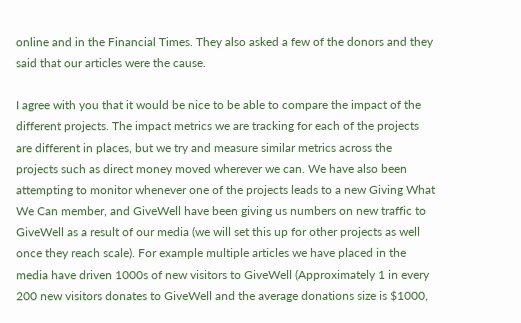online and in the Financial Times. They also asked a few of the donors and they said that our articles were the cause.

I agree with you that it would be nice to be able to compare the impact of the different projects. The impact metrics we are tracking for each of the projects are different in places, but we try and measure similar metrics across the projects such as direct money moved wherever we can. We have also been attempting to monitor whenever one of the projects leads to a new Giving What We Can member, and GiveWell have been giving us numbers on new traffic to GiveWell as a result of our media (we will set this up for other projects as well once they reach scale). For example multiple articles we have placed in the media have driven 1000s of new visitors to GiveWell (Approximately 1 in every 200 new visitors donates to GiveWell and the average donations size is $1000,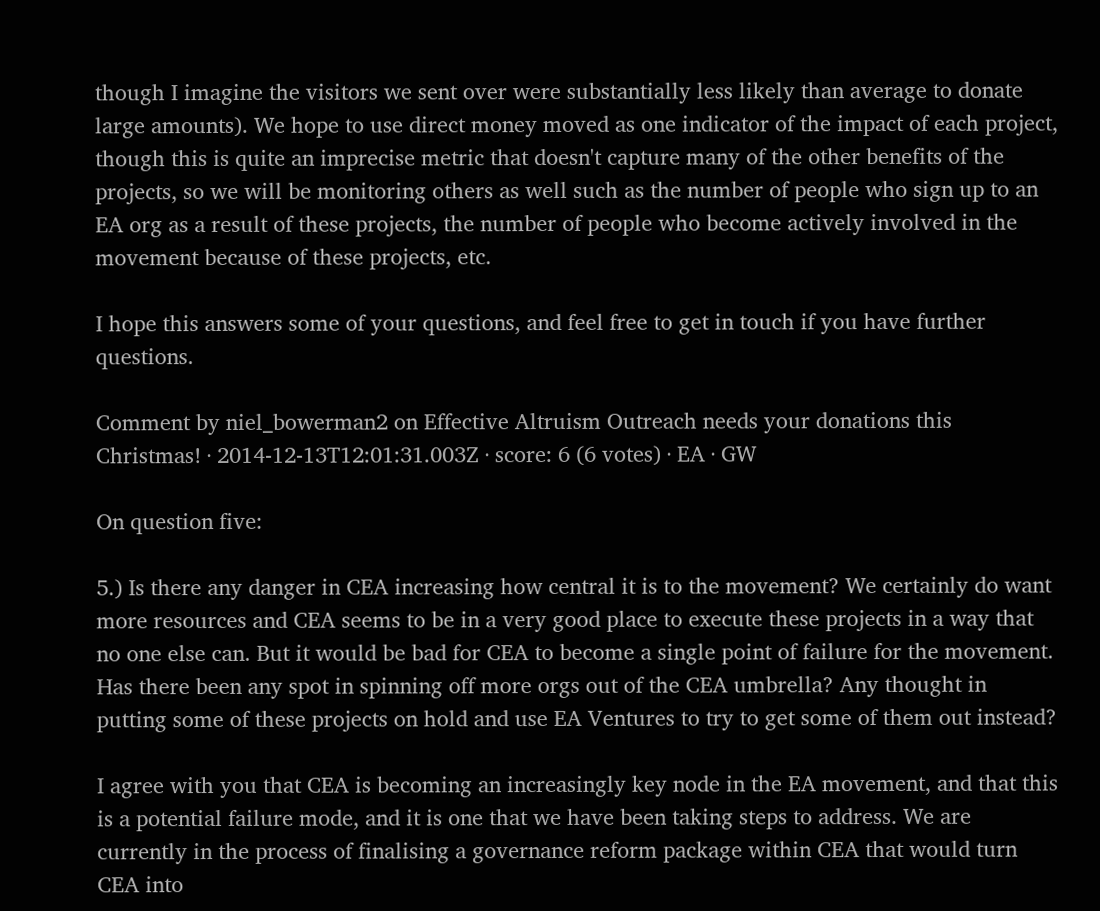though I imagine the visitors we sent over were substantially less likely than average to donate large amounts). We hope to use direct money moved as one indicator of the impact of each project, though this is quite an imprecise metric that doesn't capture many of the other benefits of the projects, so we will be monitoring others as well such as the number of people who sign up to an EA org as a result of these projects, the number of people who become actively involved in the movement because of these projects, etc.

I hope this answers some of your questions, and feel free to get in touch if you have further questions.

Comment by niel_bowerman2 on Effective Altruism Outreach needs your donations this Christmas! · 2014-12-13T12:01:31.003Z · score: 6 (6 votes) · EA · GW

On question five:

5.) Is there any danger in CEA increasing how central it is to the movement? We certainly do want more resources and CEA seems to be in a very good place to execute these projects in a way that no one else can. But it would be bad for CEA to become a single point of failure for the movement. Has there been any spot in spinning off more orgs out of the CEA umbrella? Any thought in putting some of these projects on hold and use EA Ventures to try to get some of them out instead?

I agree with you that CEA is becoming an increasingly key node in the EA movement, and that this is a potential failure mode, and it is one that we have been taking steps to address. We are currently in the process of finalising a governance reform package within CEA that would turn CEA into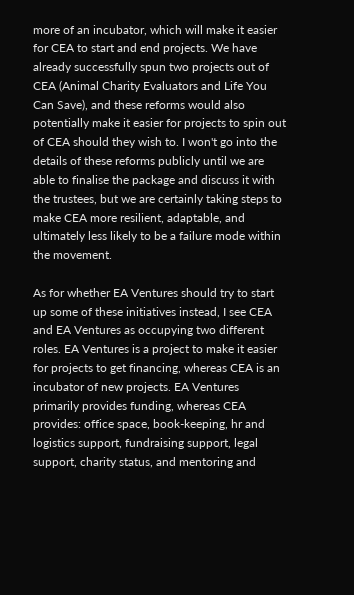more of an incubator, which will make it easier for CEA to start and end projects. We have already successfully spun two projects out of CEA (Animal Charity Evaluators and Life You Can Save), and these reforms would also potentially make it easier for projects to spin out of CEA should they wish to. I won't go into the details of these reforms publicly until we are able to finalise the package and discuss it with the trustees, but we are certainly taking steps to make CEA more resilient, adaptable, and ultimately less likely to be a failure mode within the movement.

As for whether EA Ventures should try to start up some of these initiatives instead, I see CEA and EA Ventures as occupying two different roles. EA Ventures is a project to make it easier for projects to get financing, whereas CEA is an incubator of new projects. EA Ventures primarily provides funding, whereas CEA provides: office space, book-keeping, hr and logistics support, fundraising support, legal support, charity status, and mentoring and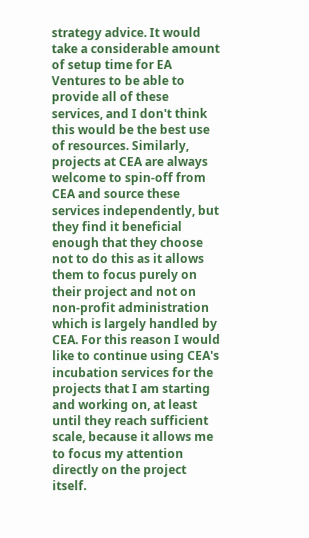strategy advice. It would take a considerable amount of setup time for EA Ventures to be able to provide all of these services, and I don't think this would be the best use of resources. Similarly, projects at CEA are always welcome to spin-off from CEA and source these services independently, but they find it beneficial enough that they choose not to do this as it allows them to focus purely on their project and not on non-profit administration which is largely handled by CEA. For this reason I would like to continue using CEA's incubation services for the projects that I am starting and working on, at least until they reach sufficient scale, because it allows me to focus my attention directly on the project itself.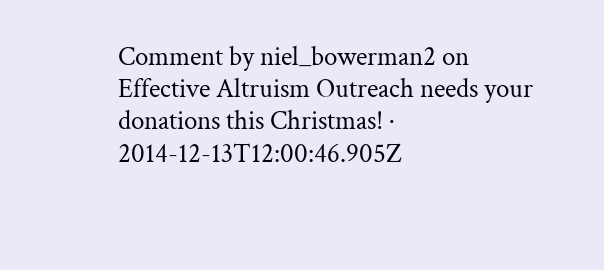Comment by niel_bowerman2 on Effective Altruism Outreach needs your donations this Christmas! · 2014-12-13T12:00:46.905Z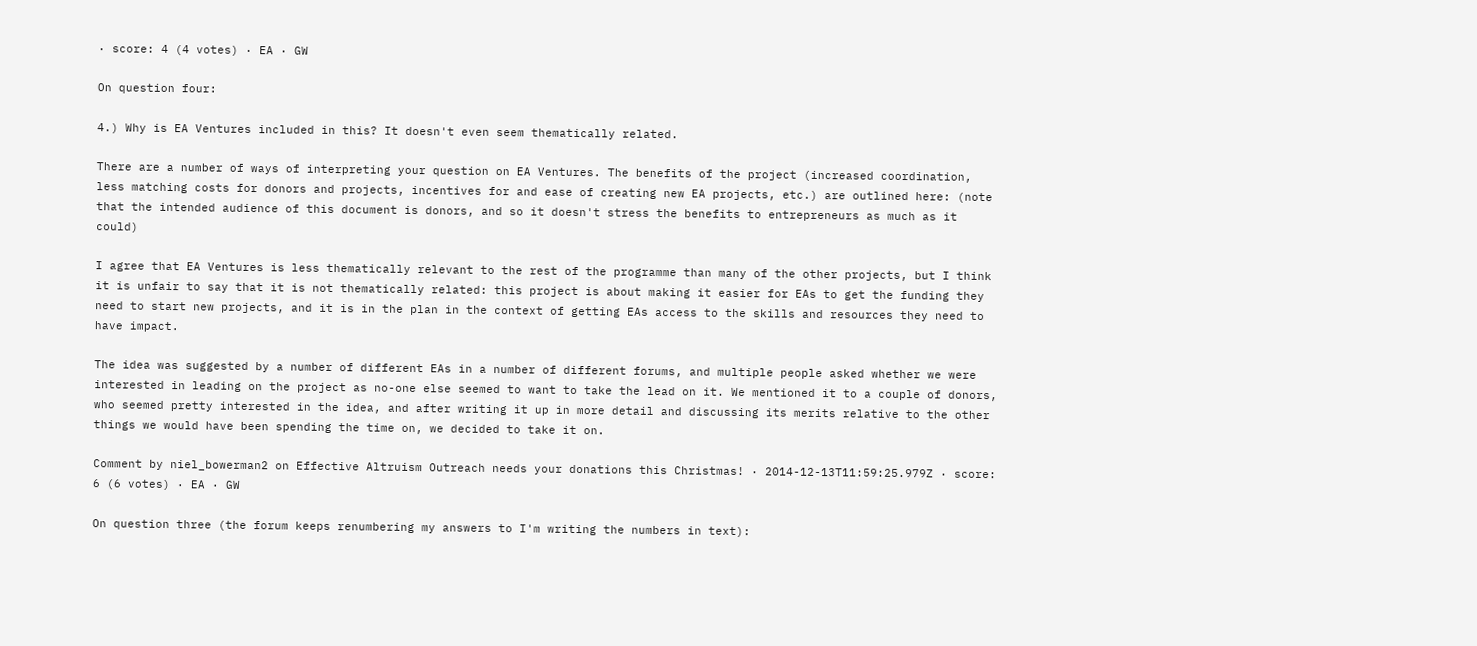· score: 4 (4 votes) · EA · GW

On question four:

4.) Why is EA Ventures included in this? It doesn't even seem thematically related.

There are a number of ways of interpreting your question on EA Ventures. The benefits of the project (increased coordination, less matching costs for donors and projects, incentives for and ease of creating new EA projects, etc.) are outlined here: (note that the intended audience of this document is donors, and so it doesn't stress the benefits to entrepreneurs as much as it could)

I agree that EA Ventures is less thematically relevant to the rest of the programme than many of the other projects, but I think it is unfair to say that it is not thematically related: this project is about making it easier for EAs to get the funding they need to start new projects, and it is in the plan in the context of getting EAs access to the skills and resources they need to have impact.

The idea was suggested by a number of different EAs in a number of different forums, and multiple people asked whether we were interested in leading on the project as no-one else seemed to want to take the lead on it. We mentioned it to a couple of donors, who seemed pretty interested in the idea, and after writing it up in more detail and discussing its merits relative to the other things we would have been spending the time on, we decided to take it on.

Comment by niel_bowerman2 on Effective Altruism Outreach needs your donations this Christmas! · 2014-12-13T11:59:25.979Z · score: 6 (6 votes) · EA · GW

On question three (the forum keeps renumbering my answers to I'm writing the numbers in text):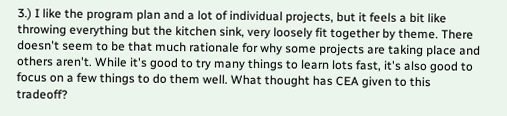3.) I like the program plan and a lot of individual projects, but it feels a bit like throwing everything but the kitchen sink, very loosely fit together by theme. There doesn't seem to be that much rationale for why some projects are taking place and others aren't. While it's good to try many things to learn lots fast, it's also good to focus on a few things to do them well. What thought has CEA given to this tradeoff?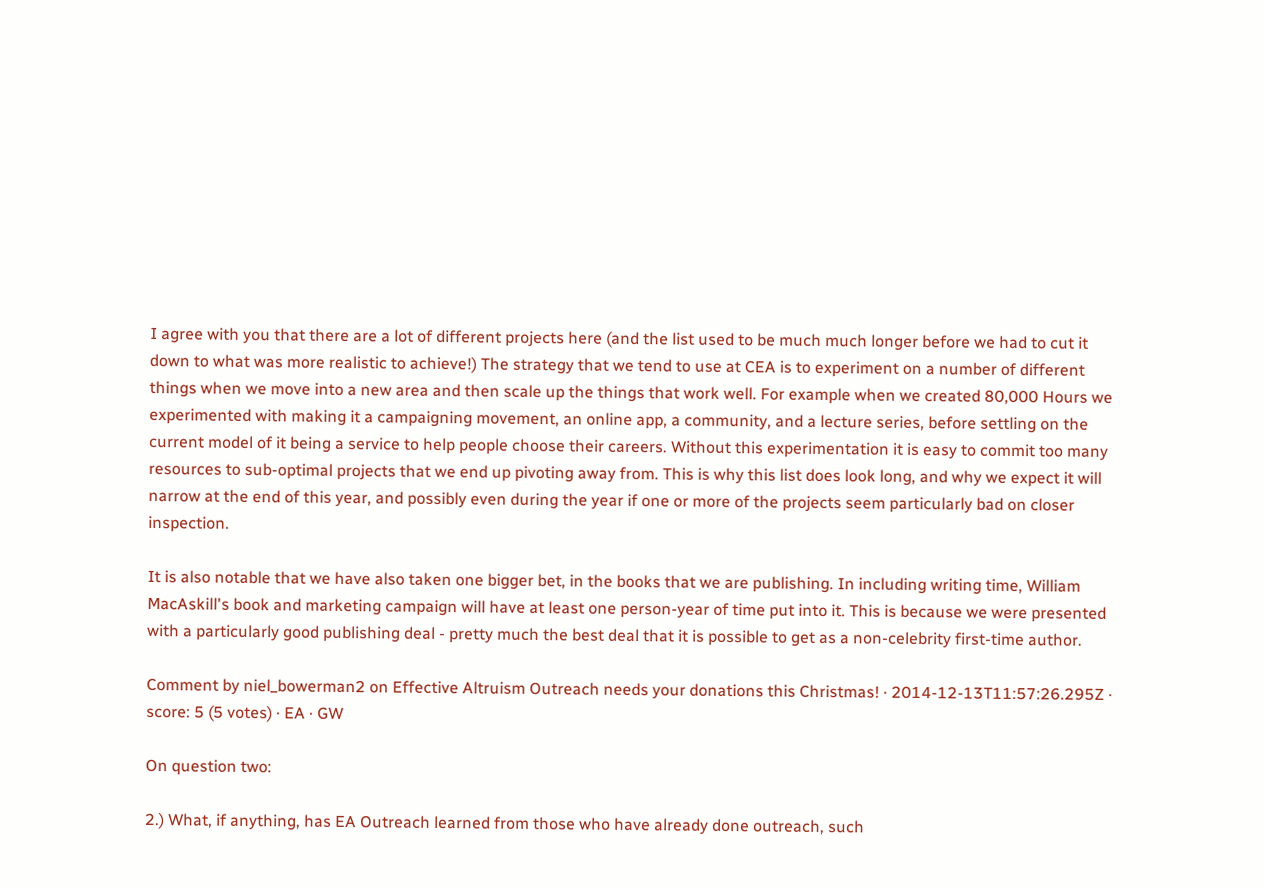I agree with you that there are a lot of different projects here (and the list used to be much much longer before we had to cut it down to what was more realistic to achieve!) The strategy that we tend to use at CEA is to experiment on a number of different things when we move into a new area and then scale up the things that work well. For example when we created 80,000 Hours we experimented with making it a campaigning movement, an online app, a community, and a lecture series, before settling on the current model of it being a service to help people choose their careers. Without this experimentation it is easy to commit too many resources to sub-optimal projects that we end up pivoting away from. This is why this list does look long, and why we expect it will narrow at the end of this year, and possibly even during the year if one or more of the projects seem particularly bad on closer inspection.

It is also notable that we have also taken one bigger bet, in the books that we are publishing. In including writing time, William MacAskill's book and marketing campaign will have at least one person-year of time put into it. This is because we were presented with a particularly good publishing deal - pretty much the best deal that it is possible to get as a non-celebrity first-time author.

Comment by niel_bowerman2 on Effective Altruism Outreach needs your donations this Christmas! · 2014-12-13T11:57:26.295Z · score: 5 (5 votes) · EA · GW

On question two:

2.) What, if anything, has EA Outreach learned from those who have already done outreach, such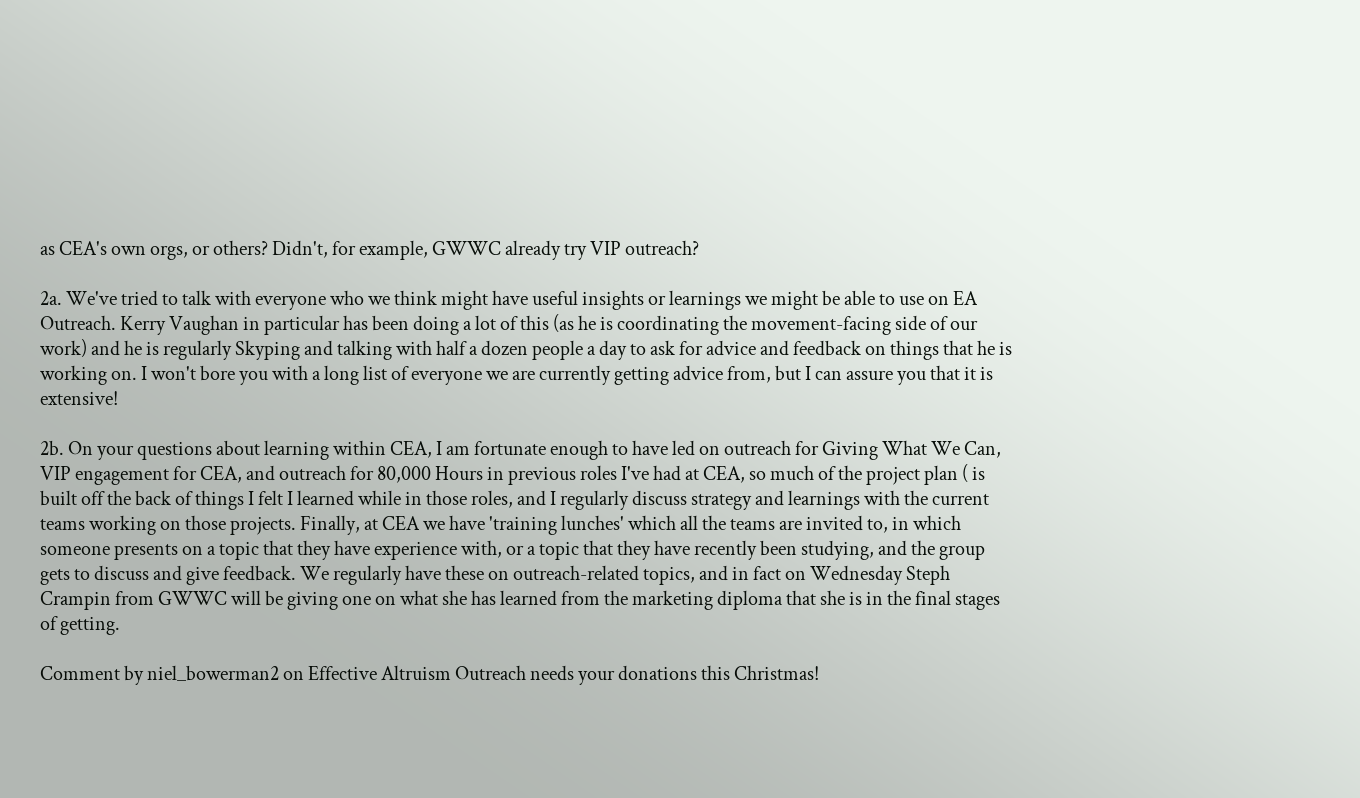as CEA's own orgs, or others? Didn't, for example, GWWC already try VIP outreach?

2a. We've tried to talk with everyone who we think might have useful insights or learnings we might be able to use on EA Outreach. Kerry Vaughan in particular has been doing a lot of this (as he is coordinating the movement-facing side of our work) and he is regularly Skyping and talking with half a dozen people a day to ask for advice and feedback on things that he is working on. I won't bore you with a long list of everyone we are currently getting advice from, but I can assure you that it is extensive!

2b. On your questions about learning within CEA, I am fortunate enough to have led on outreach for Giving What We Can, VIP engagement for CEA, and outreach for 80,000 Hours in previous roles I've had at CEA, so much of the project plan ( is built off the back of things I felt I learned while in those roles, and I regularly discuss strategy and learnings with the current teams working on those projects. Finally, at CEA we have 'training lunches' which all the teams are invited to, in which someone presents on a topic that they have experience with, or a topic that they have recently been studying, and the group gets to discuss and give feedback. We regularly have these on outreach-related topics, and in fact on Wednesday Steph Crampin from GWWC will be giving one on what she has learned from the marketing diploma that she is in the final stages of getting.

Comment by niel_bowerman2 on Effective Altruism Outreach needs your donations this Christmas!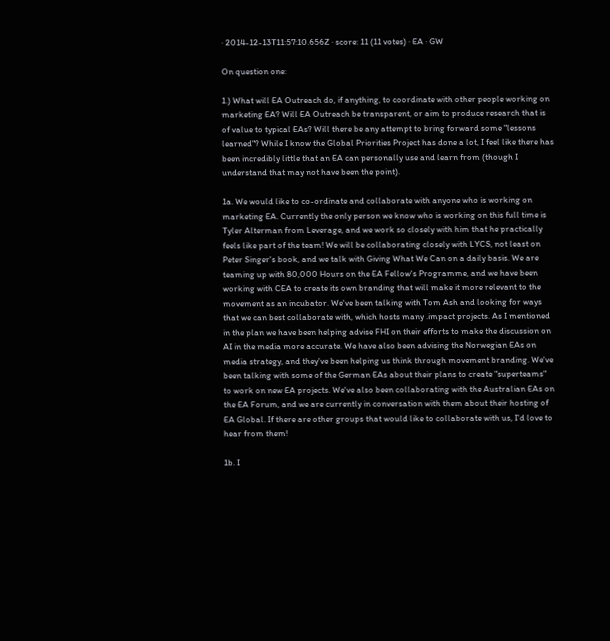· 2014-12-13T11:57:10.656Z · score: 11 (11 votes) · EA · GW

On question one:

1.) What will EA Outreach do, if anything, to coordinate with other people working on marketing EA? Will EA Outreach be transparent, or aim to produce research that is of value to typical EAs? Will there be any attempt to bring forward some "lessons learned"? While I know the Global Priorities Project has done a lot, I feel like there has been incredibly little that an EA can personally use and learn from (though I understand that may not have been the point).

1a. We would like to co-ordinate and collaborate with anyone who is working on marketing EA. Currently the only person we know who is working on this full time is Tyler Alterman from Leverage, and we work so closely with him that he practically feels like part of the team! We will be collaborating closely with LYCS, not least on Peter Singer's book, and we talk with Giving What We Can on a daily basis. We are teaming up with 80,000 Hours on the EA Fellow's Programme, and we have been working with CEA to create its own branding that will make it more relevant to the movement as an incubator. We've been talking with Tom Ash and looking for ways that we can best collaborate with, which hosts many .impact projects. As I mentioned in the plan we have been helping advise FHI on their efforts to make the discussion on AI in the media more accurate. We have also been advising the Norwegian EAs on media strategy, and they've been helping us think through movement branding. We've been talking with some of the German EAs about their plans to create "superteams" to work on new EA projects. We've also been collaborating with the Australian EAs on the EA Forum, and we are currently in conversation with them about their hosting of EA Global. If there are other groups that would like to collaborate with us, I'd love to hear from them!

1b. I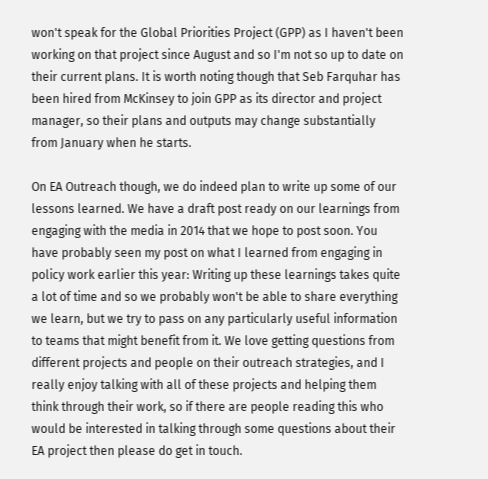won't speak for the Global Priorities Project (GPP) as I haven't been working on that project since August and so I'm not so up to date on their current plans. It is worth noting though that Seb Farquhar has been hired from McKinsey to join GPP as its director and project manager, so their plans and outputs may change substantially from January when he starts.

On EA Outreach though, we do indeed plan to write up some of our lessons learned. We have a draft post ready on our learnings from engaging with the media in 2014 that we hope to post soon. You have probably seen my post on what I learned from engaging in policy work earlier this year: Writing up these learnings takes quite a lot of time and so we probably won't be able to share everything we learn, but we try to pass on any particularly useful information to teams that might benefit from it. We love getting questions from different projects and people on their outreach strategies, and I really enjoy talking with all of these projects and helping them think through their work, so if there are people reading this who would be interested in talking through some questions about their EA project then please do get in touch.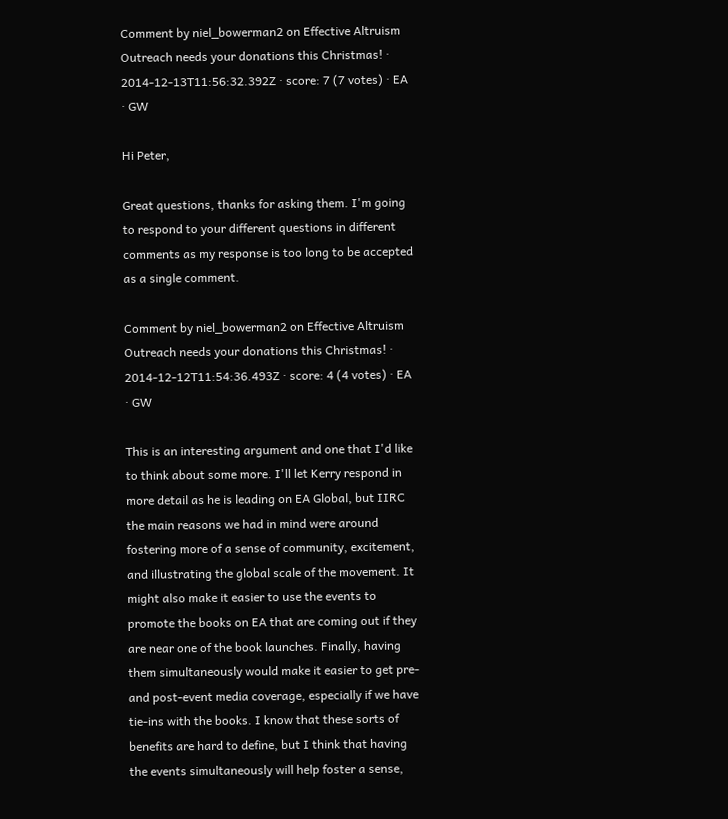Comment by niel_bowerman2 on Effective Altruism Outreach needs your donations this Christmas! · 2014-12-13T11:56:32.392Z · score: 7 (7 votes) · EA · GW

Hi Peter,

Great questions, thanks for asking them. I'm going to respond to your different questions in different comments as my response is too long to be accepted as a single comment.

Comment by niel_bowerman2 on Effective Altruism Outreach needs your donations this Christmas! · 2014-12-12T11:54:36.493Z · score: 4 (4 votes) · EA · GW

This is an interesting argument and one that I'd like to think about some more. I'll let Kerry respond in more detail as he is leading on EA Global, but IIRC the main reasons we had in mind were around fostering more of a sense of community, excitement, and illustrating the global scale of the movement. It might also make it easier to use the events to promote the books on EA that are coming out if they are near one of the book launches. Finally, having them simultaneously would make it easier to get pre- and post-event media coverage, especially if we have tie-ins with the books. I know that these sorts of benefits are hard to define, but I think that having the events simultaneously will help foster a sense,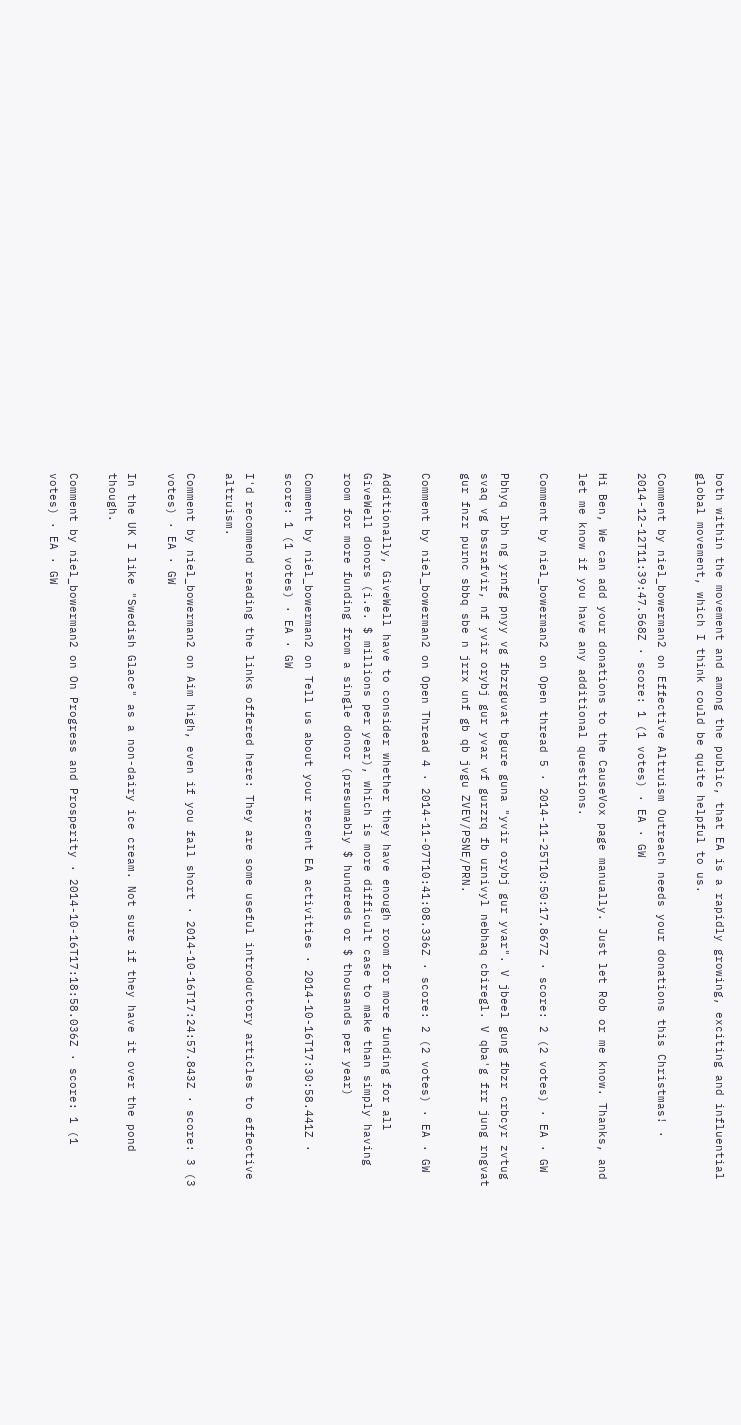both within the movement and among the public, that EA is a rapidly growing, exciting and influential global movement, which I think could be quite helpful to us.

Comment by niel_bowerman2 on Effective Altruism Outreach needs your donations this Christmas! · 2014-12-12T11:39:47.568Z · score: 1 (1 votes) · EA · GW

Hi Ben, We can add your donations to the CauseVox page manually. Just let Rob or me know. Thanks, and let me know if you have any additional questions.

Comment by niel_bowerman2 on Open thread 5 · 2014-11-25T10:50:17.867Z · score: 2 (2 votes) · EA · GW

Pbhyq lbh ng yrnfg pnyy vg fbzrguvat bgure guna "yvir orybj gur yvar". V jbeel gung fbzr crbcyr zvtug svaq vg bssrafvir, nf yvir orybj gur yvar vf gurzrq fb urnivyl nebhaq cbiregl. V qba'g frr jung rngvat gur fnzr purnc sbbq sbe n jrrx unf gb qb jvgu ZVEV/PSNE/PRN.

Comment by niel_bowerman2 on Open Thread 4 · 2014-11-07T10:41:08.336Z · score: 2 (2 votes) · EA · GW

Additionally, GiveWell have to consider whether they have enough room for more funding for all GiveWell donors (i.e. $ millions per year), which is more difficult case to make than simply having room for more funding from a single donor (presumably $ hundreds or $ thousands per year)

Comment by niel_bowerman2 on Tell us about your recent EA activities · 2014-10-16T17:30:58.441Z · score: 1 (1 votes) · EA · GW

I'd recommend reading the links offered here: They are some useful introductory articles to effective altruism.

Comment by niel_bowerman2 on Aim high, even if you fall short · 2014-10-16T17:24:57.843Z · score: 3 (3 votes) · EA · GW

In the UK I like "Swedish Glace" as a non-dairy ice cream. Not sure if they have it over the pond though.

Comment by niel_bowerman2 on On Progress and Prosperity · 2014-10-16T17:18:58.036Z · score: 1 (1 votes) · EA · GW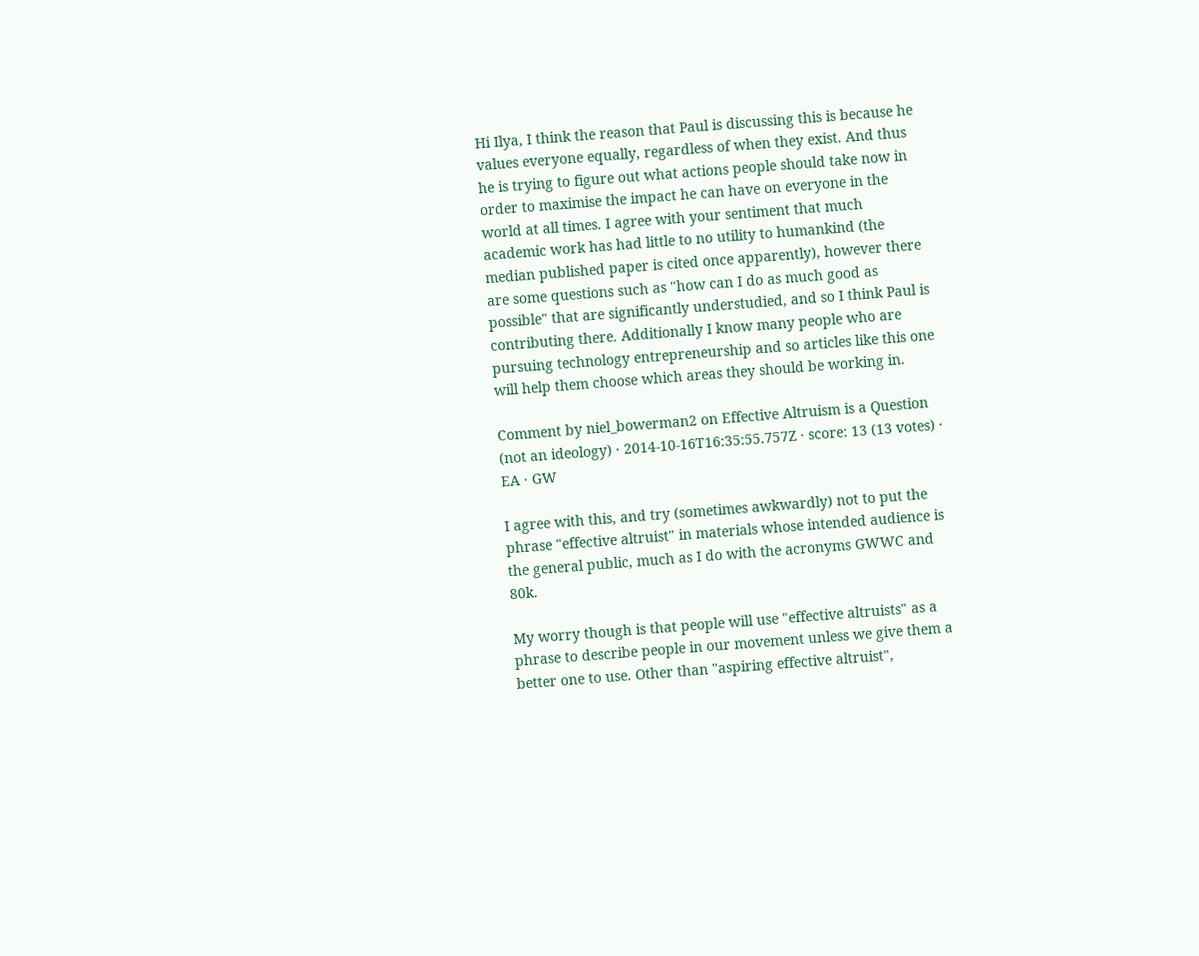Hi Ilya, I think the reason that Paul is discussing this is because he values everyone equally, regardless of when they exist. And thus he is trying to figure out what actions people should take now in order to maximise the impact he can have on everyone in the world at all times. I agree with your sentiment that much academic work has had little to no utility to humankind (the median published paper is cited once apparently), however there are some questions such as "how can I do as much good as possible" that are significantly understudied, and so I think Paul is contributing there. Additionally I know many people who are pursuing technology entrepreneurship and so articles like this one will help them choose which areas they should be working in.

Comment by niel_bowerman2 on Effective Altruism is a Question (not an ideology) · 2014-10-16T16:35:55.757Z · score: 13 (13 votes) · EA · GW

I agree with this, and try (sometimes awkwardly) not to put the phrase "effective altruist" in materials whose intended audience is the general public, much as I do with the acronyms GWWC and 80k.

My worry though is that people will use "effective altruists" as a phrase to describe people in our movement unless we give them a better one to use. Other than "aspiring effective altruist",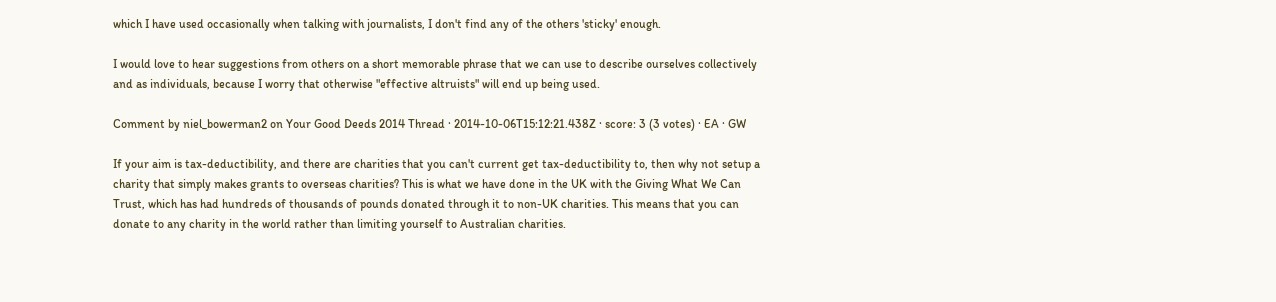which I have used occasionally when talking with journalists, I don't find any of the others 'sticky' enough.

I would love to hear suggestions from others on a short memorable phrase that we can use to describe ourselves collectively and as individuals, because I worry that otherwise "effective altruists" will end up being used.

Comment by niel_bowerman2 on Your Good Deeds 2014 Thread · 2014-10-06T15:12:21.438Z · score: 3 (3 votes) · EA · GW

If your aim is tax-deductibility, and there are charities that you can't current get tax-deductibility to, then why not setup a charity that simply makes grants to overseas charities? This is what we have done in the UK with the Giving What We Can Trust, which has had hundreds of thousands of pounds donated through it to non-UK charities. This means that you can donate to any charity in the world rather than limiting yourself to Australian charities.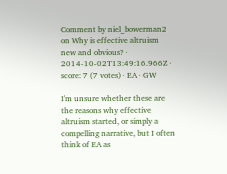Comment by niel_bowerman2 on Why is effective altruism new and obvious? · 2014-10-02T13:49:16.966Z · score: 7 (7 votes) · EA · GW

I'm unsure whether these are the reasons why effective altruism started, or simply a compelling narrative, but I often think of EA as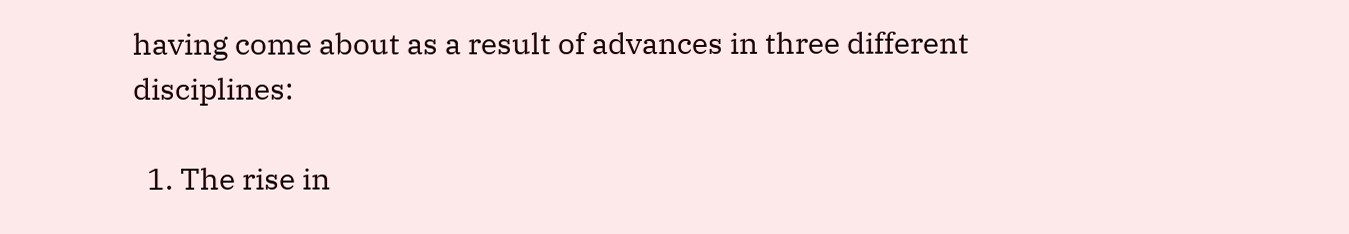having come about as a result of advances in three different disciplines:

  1. The rise in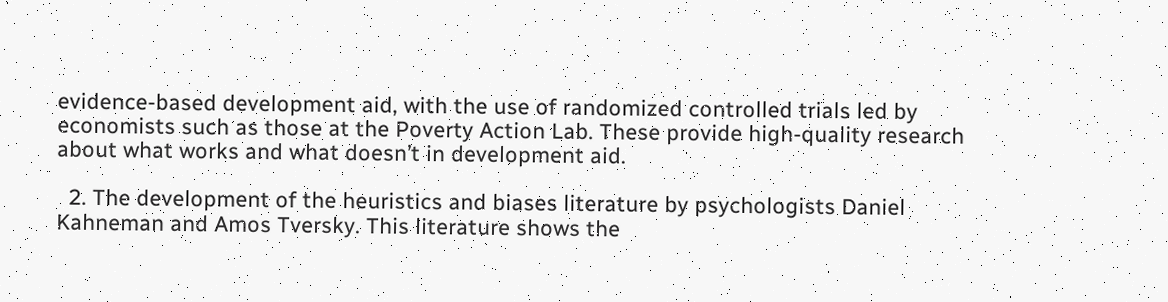evidence-based development aid, with the use of randomized controlled trials led by economists such as those at the Poverty Action Lab. These provide high-quality research about what works and what doesn’t in development aid.

  2. The development of the heuristics and biases literature by psychologists Daniel Kahneman and Amos Tversky. This literature shows the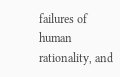failures of human rationality, and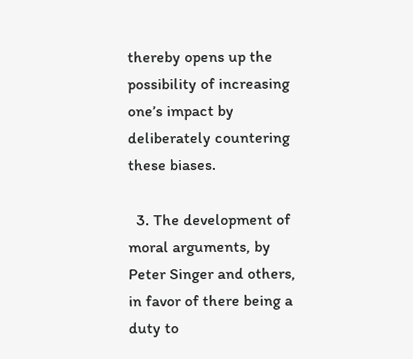thereby opens up the possibility of increasing one’s impact by deliberately countering these biases.

  3. The development of moral arguments, by Peter Singer and others, in favor of there being a duty to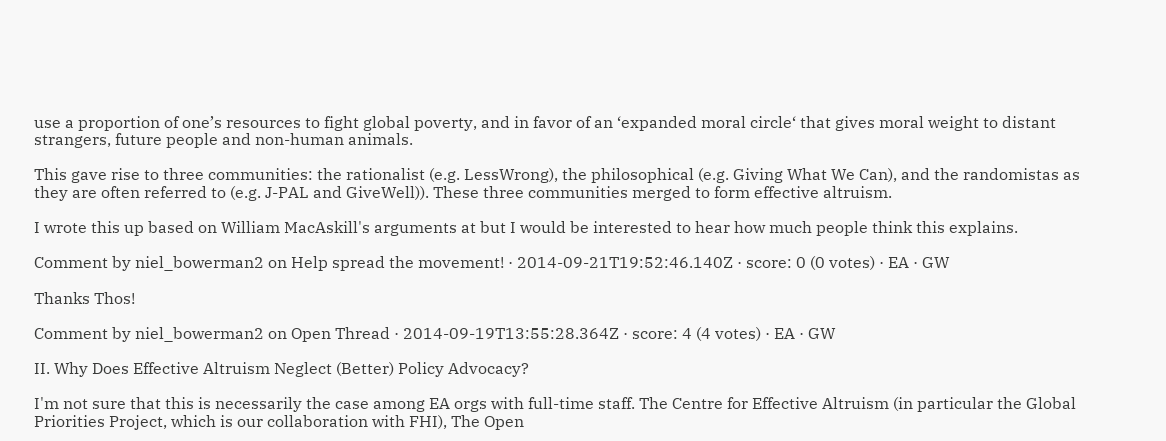use a proportion of one’s resources to fight global poverty, and in favor of an ‘expanded moral circle‘ that gives moral weight to distant strangers, future people and non-human animals.

This gave rise to three communities: the rationalist (e.g. LessWrong), the philosophical (e.g. Giving What We Can), and the randomistas as they are often referred to (e.g. J-PAL and GiveWell)). These three communities merged to form effective altruism.

I wrote this up based on William MacAskill's arguments at but I would be interested to hear how much people think this explains.

Comment by niel_bowerman2 on Help spread the movement! · 2014-09-21T19:52:46.140Z · score: 0 (0 votes) · EA · GW

Thanks Thos!

Comment by niel_bowerman2 on Open Thread · 2014-09-19T13:55:28.364Z · score: 4 (4 votes) · EA · GW

II. Why Does Effective Altruism Neglect (Better) Policy Advocacy?

I'm not sure that this is necessarily the case among EA orgs with full-time staff. The Centre for Effective Altruism (in particular the Global Priorities Project, which is our collaboration with FHI), The Open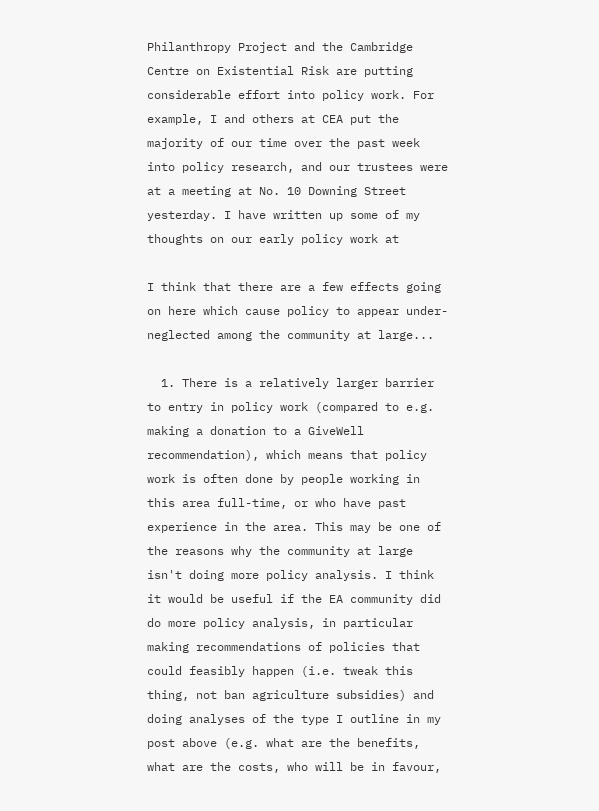Philanthropy Project and the Cambridge Centre on Existential Risk are putting considerable effort into policy work. For example, I and others at CEA put the majority of our time over the past week into policy research, and our trustees were at a meeting at No. 10 Downing Street yesterday. I have written up some of my thoughts on our early policy work at

I think that there are a few effects going on here which cause policy to appear under-neglected among the community at large...

  1. There is a relatively larger barrier to entry in policy work (compared to e.g. making a donation to a GiveWell recommendation), which means that policy work is often done by people working in this area full-time, or who have past experience in the area. This may be one of the reasons why the community at large isn't doing more policy analysis. I think it would be useful if the EA community did do more policy analysis, in particular making recommendations of policies that could feasibly happen (i.e. tweak this thing, not ban agriculture subsidies) and doing analyses of the type I outline in my post above (e.g. what are the benefits, what are the costs, who will be in favour,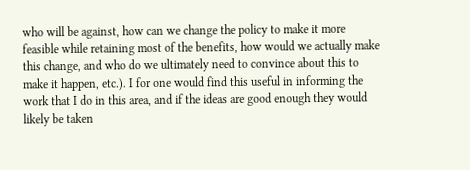who will be against, how can we change the policy to make it more feasible while retaining most of the benefits, how would we actually make this change, and who do we ultimately need to convince about this to make it happen, etc.). I for one would find this useful in informing the work that I do in this area, and if the ideas are good enough they would likely be taken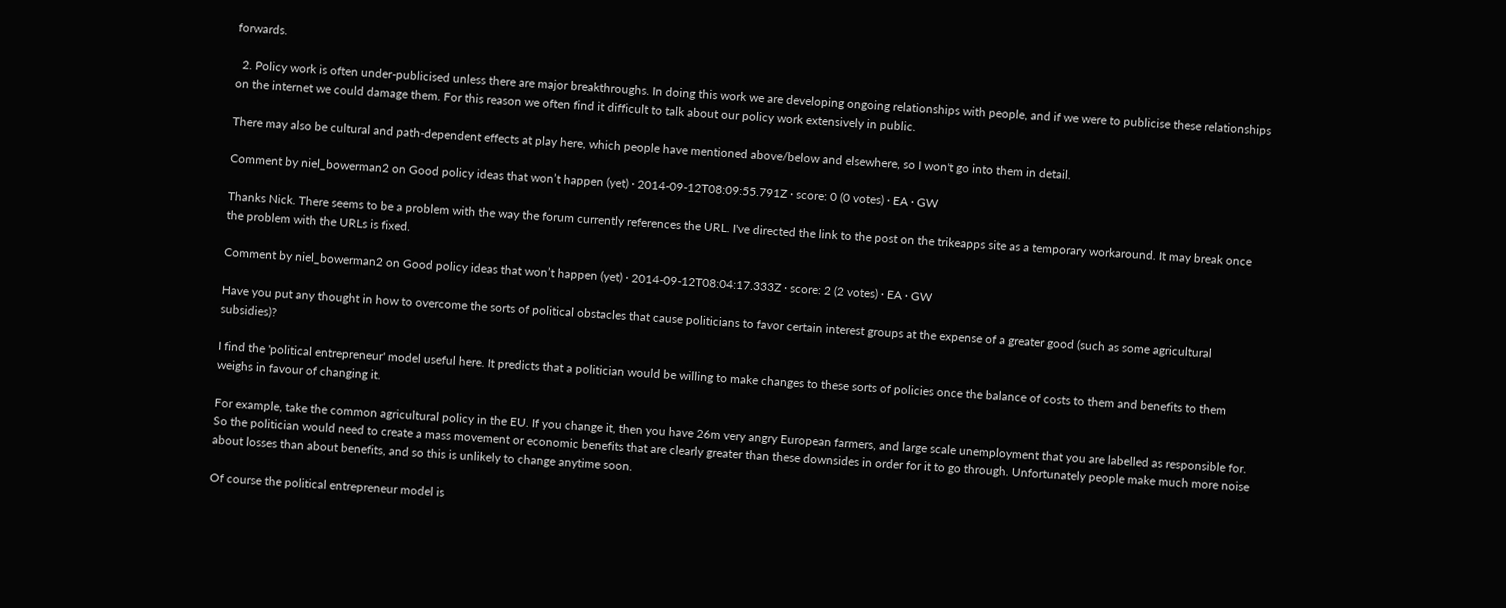forwards.

  2. Policy work is often under-publicised unless there are major breakthroughs. In doing this work we are developing ongoing relationships with people, and if we were to publicise these relationships on the internet we could damage them. For this reason we often find it difficult to talk about our policy work extensively in public.

There may also be cultural and path-dependent effects at play here, which people have mentioned above/below and elsewhere, so I won't go into them in detail.

Comment by niel_bowerman2 on Good policy ideas that won’t happen (yet) · 2014-09-12T08:09:55.791Z · score: 0 (0 votes) · EA · GW

Thanks Nick. There seems to be a problem with the way the forum currently references the URL. I've directed the link to the post on the trikeapps site as a temporary workaround. It may break once the problem with the URLs is fixed.

Comment by niel_bowerman2 on Good policy ideas that won’t happen (yet) · 2014-09-12T08:04:17.333Z · score: 2 (2 votes) · EA · GW

Have you put any thought in how to overcome the sorts of political obstacles that cause politicians to favor certain interest groups at the expense of a greater good (such as some agricultural subsidies)?

I find the 'political entrepreneur' model useful here. It predicts that a politician would be willing to make changes to these sorts of policies once the balance of costs to them and benefits to them weighs in favour of changing it.

For example, take the common agricultural policy in the EU. If you change it, then you have 26m very angry European farmers, and large scale unemployment that you are labelled as responsible for. So the politician would need to create a mass movement or economic benefits that are clearly greater than these downsides in order for it to go through. Unfortunately people make much more noise about losses than about benefits, and so this is unlikely to change anytime soon.

Of course the political entrepreneur model is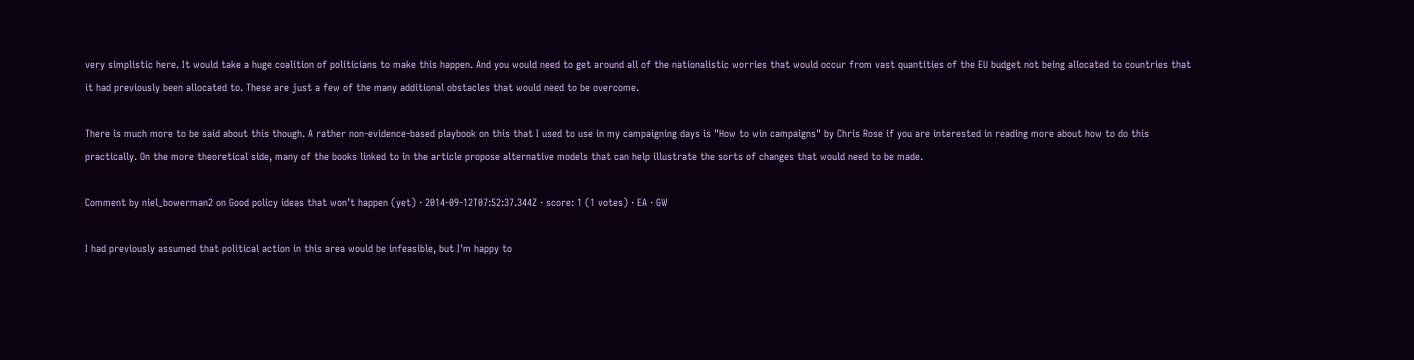very simplistic here. It would take a huge coalition of politicians to make this happen. And you would need to get around all of the nationalistic worries that would occur from vast quantities of the EU budget not being allocated to countries that it had previously been allocated to. These are just a few of the many additional obstacles that would need to be overcome.

There is much more to be said about this though. A rather non-evidence-based playbook on this that I used to use in my campaigning days is "How to win campaigns" by Chris Rose if you are interested in reading more about how to do this practically. On the more theoretical side, many of the books linked to in the article propose alternative models that can help illustrate the sorts of changes that would need to be made.

Comment by niel_bowerman2 on Good policy ideas that won’t happen (yet) · 2014-09-12T07:52:37.344Z · score: 1 (1 votes) · EA · GW

I had previously assumed that political action in this area would be infeasible, but I'm happy to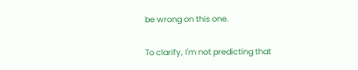be wrong on this one.

To clarify, I'm not predicting that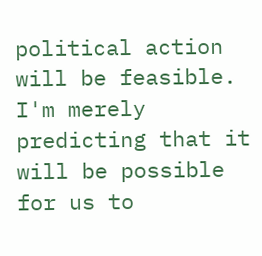political action will be feasible. I'm merely predicting that it will be possible for us to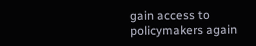gain access to policymakers again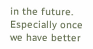in the future. Especially once we have better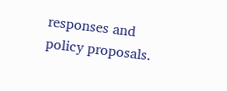responses and policy proposals.